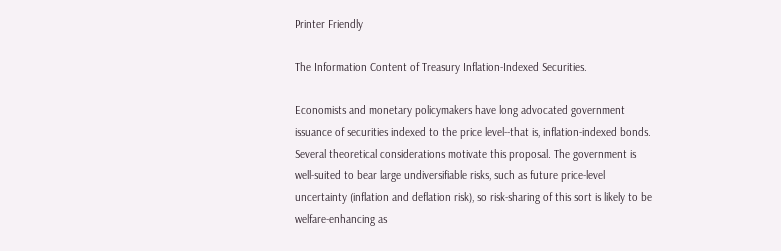Printer Friendly

The Information Content of Treasury Inflation-Indexed Securities.

Economists and monetary policymakers have long advocated government issuance of securities indexed to the price level--that is, inflation-indexed bonds. Several theoretical considerations motivate this proposal. The government is well-suited to bear large undiversifiable risks, such as future price-level uncertainty (inflation and deflation risk), so risk-sharing of this sort is likely to be welfare-enhancing as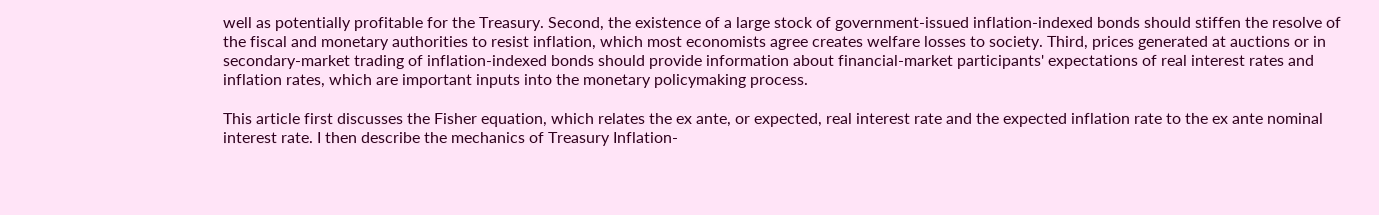well as potentially profitable for the Treasury. Second, the existence of a large stock of government-issued inflation-indexed bonds should stiffen the resolve of the fiscal and monetary authorities to resist inflation, which most economists agree creates welfare losses to society. Third, prices generated at auctions or in secondary-market trading of inflation-indexed bonds should provide information about financial-market participants' expectations of real interest rates and inflation rates, which are important inputs into the monetary policymaking process.

This article first discusses the Fisher equation, which relates the ex ante, or expected, real interest rate and the expected inflation rate to the ex ante nominal interest rate. I then describe the mechanics of Treasury Inflation-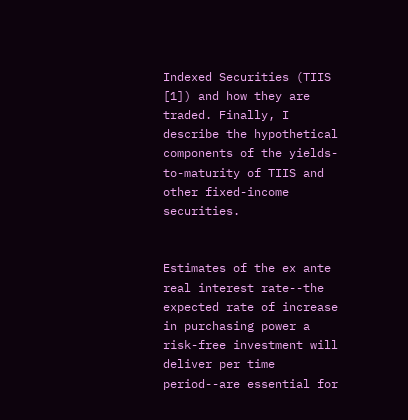Indexed Securities (TIIS [1]) and how they are traded. Finally, I describe the hypothetical components of the yields-to-maturity of TIIS and other fixed-income securities.


Estimates of the ex ante real interest rate--the expected rate of increase in purchasing power a risk-free investment will deliver per time period--are essential for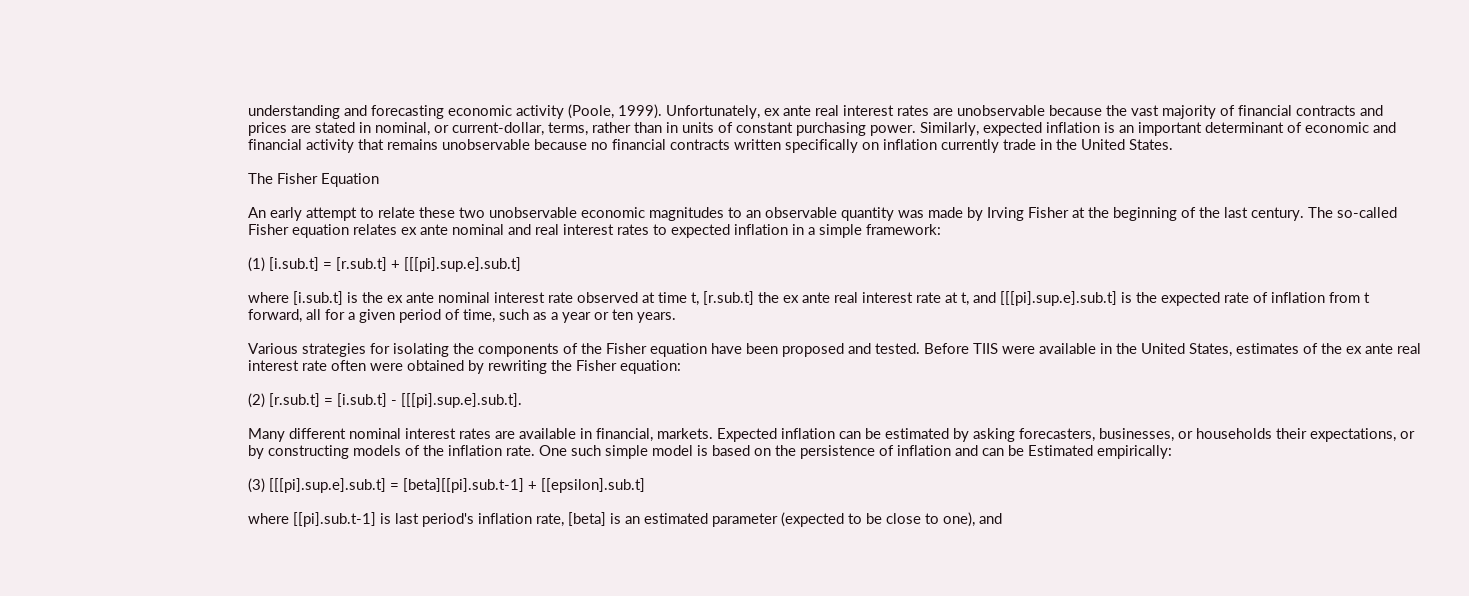understanding and forecasting economic activity (Poole, 1999). Unfortunately, ex ante real interest rates are unobservable because the vast majority of financial contracts and prices are stated in nominal, or current-dollar, terms, rather than in units of constant purchasing power. Similarly, expected inflation is an important determinant of economic and financial activity that remains unobservable because no financial contracts written specifically on inflation currently trade in the United States.

The Fisher Equation

An early attempt to relate these two unobservable economic magnitudes to an observable quantity was made by Irving Fisher at the beginning of the last century. The so-called Fisher equation relates ex ante nominal and real interest rates to expected inflation in a simple framework:

(1) [i.sub.t] = [r.sub.t] + [[[pi].sup.e].sub.t]

where [i.sub.t] is the ex ante nominal interest rate observed at time t, [r.sub.t] the ex ante real interest rate at t, and [[[pi].sup.e].sub.t] is the expected rate of inflation from t forward, all for a given period of time, such as a year or ten years.

Various strategies for isolating the components of the Fisher equation have been proposed and tested. Before TIIS were available in the United States, estimates of the ex ante real interest rate often were obtained by rewriting the Fisher equation:

(2) [r.sub.t] = [i.sub.t] - [[[pi].sup.e].sub.t].

Many different nominal interest rates are available in financial, markets. Expected inflation can be estimated by asking forecasters, businesses, or households their expectations, or by constructing models of the inflation rate. One such simple model is based on the persistence of inflation and can be Estimated empirically:

(3) [[[pi].sup.e].sub.t] = [beta][[pi].sub.t-1] + [[epsilon].sub.t]

where [[pi].sub.t-1] is last period's inflation rate, [beta] is an estimated parameter (expected to be close to one), and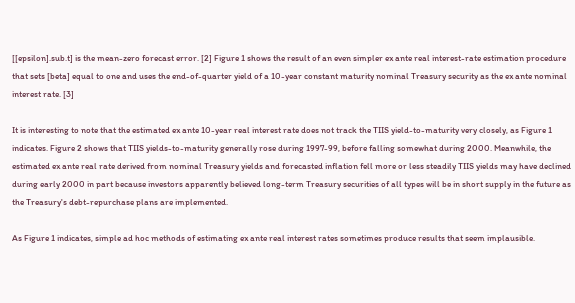[[epsilon].sub.t] is the mean-zero forecast error. [2] Figure 1 shows the result of an even simpler ex ante real interest-rate estimation procedure that sets [beta] equal to one and uses the end-of-quarter yield of a 10-year constant maturity nominal Treasury security as the ex ante nominal interest rate. [3]

It is interesting to note that the estimated ex ante 10-year real interest rate does not track the TIIS yield-to-maturity very closely, as Figure 1 indicates. Figure 2 shows that TIIS yields-to-maturity generally rose during 1997-99, before falling somewhat during 2000. Meanwhile, the estimated ex ante real rate derived from nominal Treasury yields and forecasted inflation fell more or less steadily TIIS yields may have declined during early 2000 in part because investors apparently believed long-term Treasury securities of all types will be in short supply in the future as the Treasury's debt-repurchase plans are implemented.

As Figure 1 indicates, simple ad hoc methods of estimating ex ante real interest rates sometimes produce results that seem implausible.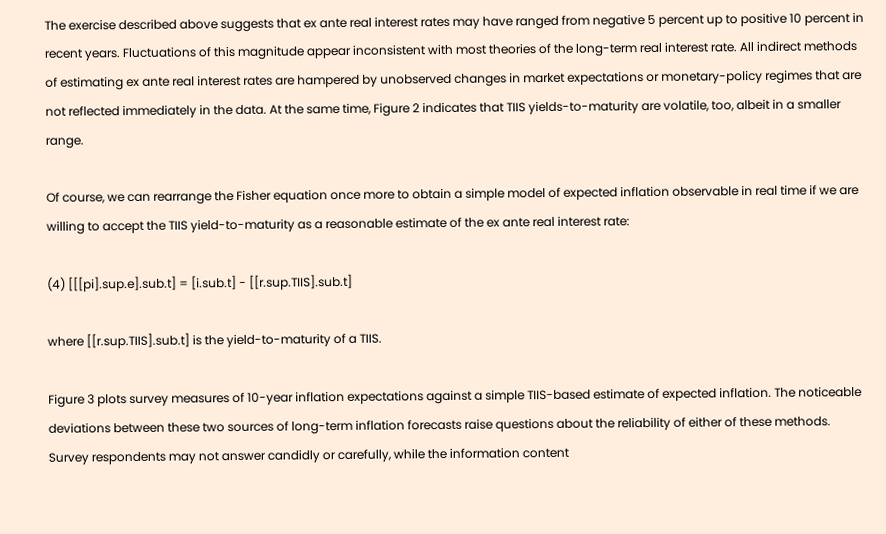The exercise described above suggests that ex ante real interest rates may have ranged from negative 5 percent up to positive 10 percent in recent years. Fluctuations of this magnitude appear inconsistent with most theories of the long-term real interest rate. All indirect methods of estimating ex ante real interest rates are hampered by unobserved changes in market expectations or monetary-policy regimes that are not reflected immediately in the data. At the same time, Figure 2 indicates that TIIS yields-to-maturity are volatile, too, albeit in a smaller range.

Of course, we can rearrange the Fisher equation once more to obtain a simple model of expected inflation observable in real time if we are willing to accept the TIIS yield-to-maturity as a reasonable estimate of the ex ante real interest rate:

(4) [[[pi].sup.e].sub.t] = [i.sub.t] - [[r.sup.TIIS].sub.t]

where [[r.sup.TIIS].sub.t] is the yield-to-maturity of a TIIS.

Figure 3 plots survey measures of 10-year inflation expectations against a simple TIIS-based estimate of expected inflation. The noticeable deviations between these two sources of long-term inflation forecasts raise questions about the reliability of either of these methods. Survey respondents may not answer candidly or carefully, while the information content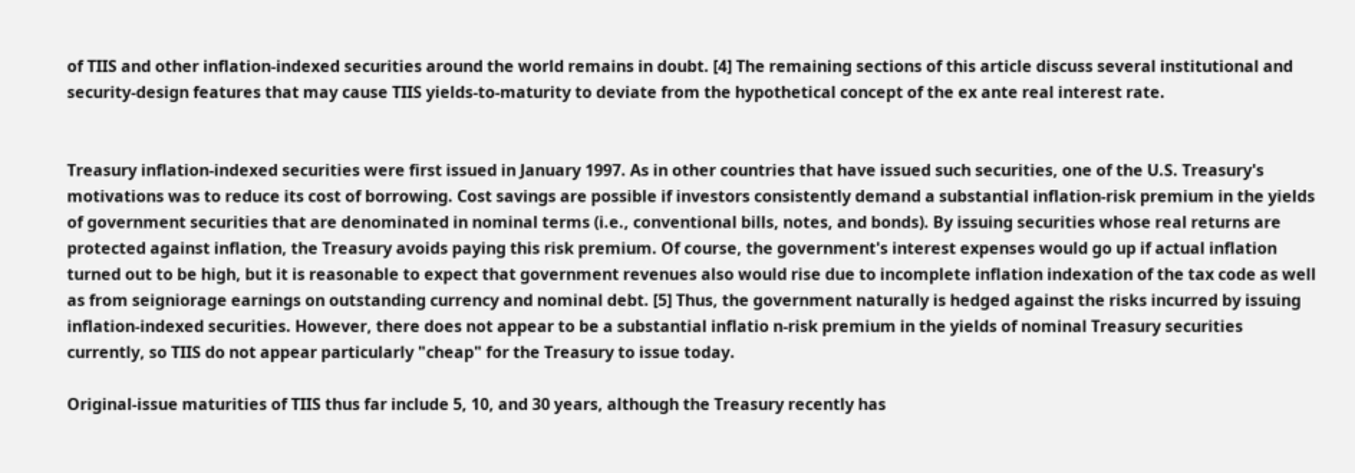of TIIS and other inflation-indexed securities around the world remains in doubt. [4] The remaining sections of this article discuss several institutional and security-design features that may cause TIIS yields-to-maturity to deviate from the hypothetical concept of the ex ante real interest rate.


Treasury inflation-indexed securities were first issued in January 1997. As in other countries that have issued such securities, one of the U.S. Treasury's motivations was to reduce its cost of borrowing. Cost savings are possible if investors consistently demand a substantial inflation-risk premium in the yields of government securities that are denominated in nominal terms (i.e., conventional bills, notes, and bonds). By issuing securities whose real returns are protected against inflation, the Treasury avoids paying this risk premium. Of course, the government's interest expenses would go up if actual inflation turned out to be high, but it is reasonable to expect that government revenues also would rise due to incomplete inflation indexation of the tax code as well as from seigniorage earnings on outstanding currency and nominal debt. [5] Thus, the government naturally is hedged against the risks incurred by issuing inflation-indexed securities. However, there does not appear to be a substantial inflatio n-risk premium in the yields of nominal Treasury securities currently, so TIIS do not appear particularly "cheap" for the Treasury to issue today.

Original-issue maturities of TIIS thus far include 5, 10, and 30 years, although the Treasury recently has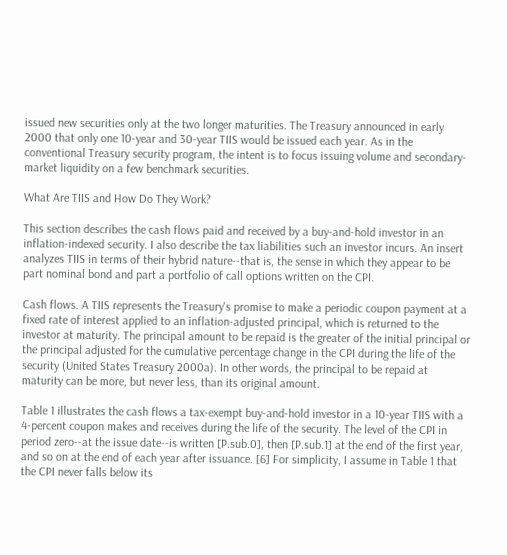issued new securities only at the two longer maturities. The Treasury announced in early 2000 that only one 10-year and 30-year TIIS would be issued each year. As in the conventional Treasury security program, the intent is to focus issuing volume and secondary-market liquidity on a few benchmark securities.

What Are TIIS and How Do They Work?

This section describes the cash flows paid and received by a buy-and-hold investor in an inflation-indexed security. I also describe the tax liabilities such an investor incurs. An insert analyzes TIIS in terms of their hybrid nature--that is, the sense in which they appear to be part nominal bond and part a portfolio of call options written on the CPI.

Cash flows. A TIIS represents the Treasury's promise to make a periodic coupon payment at a fixed rate of interest applied to an inflation-adjusted principal, which is returned to the investor at maturity. The principal amount to be repaid is the greater of the initial principal or the principal adjusted for the cumulative percentage change in the CPI during the life of the security (United States Treasury 2000a). In other words, the principal to be repaid at maturity can be more, but never less, than its original amount.

Table 1 illustrates the cash flows a tax-exempt buy-and-hold investor in a 10-year TIIS with a 4-percent coupon makes and receives during the life of the security. The level of the CPI in period zero--at the issue date--is written [P.sub.0], then [P.sub.1] at the end of the first year, and so on at the end of each year after issuance. [6] For simplicity, I assume in Table 1 that the CPI never falls below its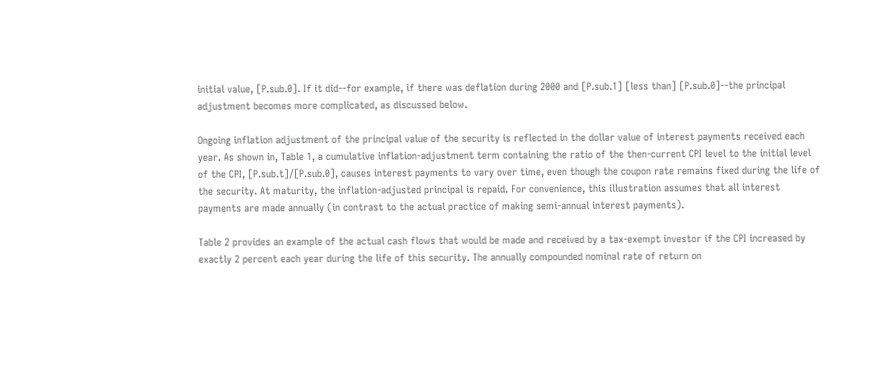initial value, [P.sub.0]. If it did--for example, if there was deflation during 2000 and [P.sub.1] [less than] [P.sub.0]--the principal adjustment becomes more complicated, as discussed below.

Ongoing inflation adjustment of the principal value of the security is reflected in the dollar value of interest payments received each year. As shown in, Table 1, a cumulative inflation-adjustment term containing the ratio of the then-current CPI level to the initial level of the CPI, [P.sub.t]/[P.sub.0], causes interest payments to vary over time, even though the coupon rate remains fixed during the life of the security. At maturity, the inflation-adjusted principal is repaid. For convenience, this illustration assumes that all interest payments are made annually (in contrast to the actual practice of making semi-annual interest payments).

Table 2 provides an example of the actual cash flows that would be made and received by a tax-exempt investor if the CPI increased by exactly 2 percent each year during the life of this security. The annually compounded nominal rate of return on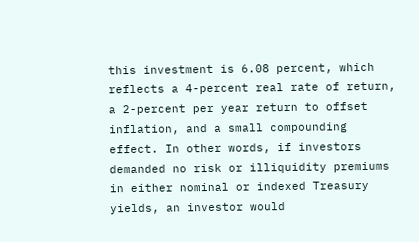this investment is 6.08 percent, which reflects a 4-percent real rate of return, a 2-percent per year return to offset inflation, and a small compounding effect. In other words, if investors demanded no risk or illiquidity premiums in either nominal or indexed Treasury yields, an investor would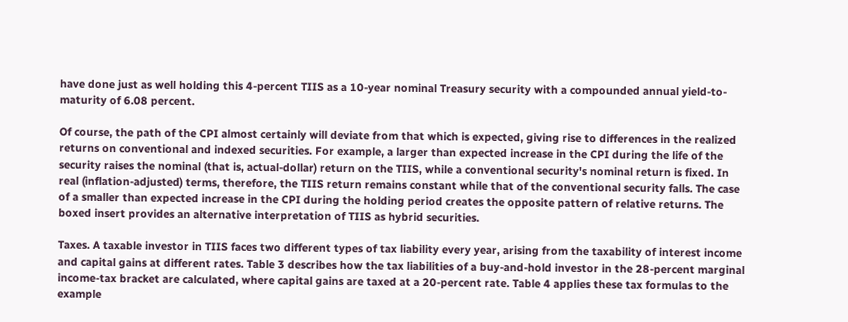have done just as well holding this 4-percent TIIS as a 10-year nominal Treasury security with a compounded annual yield-to-maturity of 6.08 percent.

Of course, the path of the CPI almost certainly will deviate from that which is expected, giving rise to differences in the realized returns on conventional and indexed securities. For example, a larger than expected increase in the CPI during the life of the security raises the nominal (that is, actual-dollar) return on the TIIS, while a conventional security's nominal return is fixed. In real (inflation-adjusted) terms, therefore, the TIIS return remains constant while that of the conventional security falls. The case of a smaller than expected increase in the CPI during the holding period creates the opposite pattern of relative returns. The boxed insert provides an alternative interpretation of TIIS as hybrid securities.

Taxes. A taxable investor in TIIS faces two different types of tax liability every year, arising from the taxability of interest income and capital gains at different rates. Table 3 describes how the tax liabilities of a buy-and-hold investor in the 28-percent marginal income-tax bracket are calculated, where capital gains are taxed at a 20-percent rate. Table 4 applies these tax formulas to the example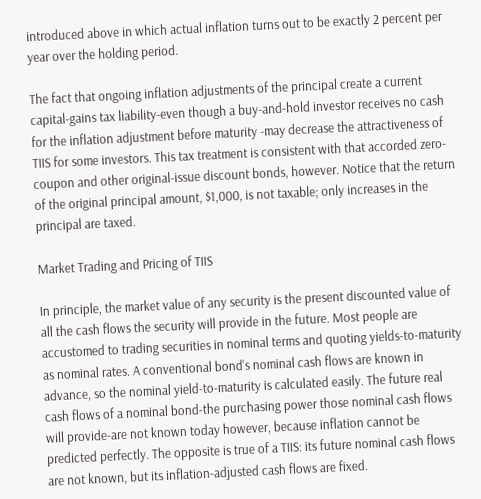introduced above in which actual inflation turns out to be exactly 2 percent per year over the holding period.

The fact that ongoing inflation adjustments of the principal create a current capital-gains tax liability-even though a buy-and-hold investor receives no cash for the inflation adjustment before maturity -may decrease the attractiveness of TIIS for some investors. This tax treatment is consistent with that accorded zero-coupon and other original-issue discount bonds, however. Notice that the return of the original principal amount, $1,000, is not taxable; only increases in the principal are taxed.

Market Trading and Pricing of TIIS

In principle, the market value of any security is the present discounted value of all the cash flows the security will provide in the future. Most people are accustomed to trading securities in nominal terms and quoting yields-to-maturity as nominal rates. A conventional bond's nominal cash flows are known in advance, so the nominal yield-to-maturity is calculated easily. The future real cash flows of a nominal bond-the purchasing power those nominal cash flows will provide-are not known today however, because inflation cannot be predicted perfectly. The opposite is true of a TIIS: its future nominal cash flows are not known, but its inflation-adjusted cash flows are fixed.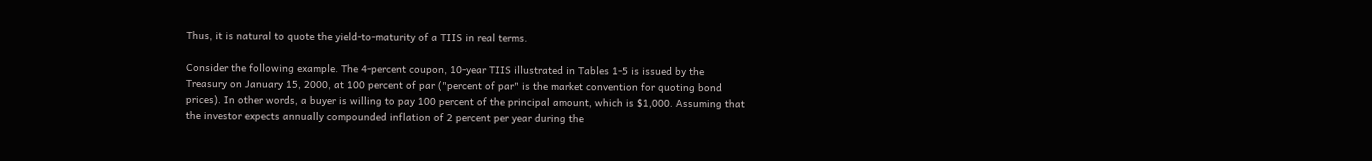Thus, it is natural to quote the yield-to-maturity of a TIIS in real terms.

Consider the following example. The 4-percent coupon, 10-year TIIS illustrated in Tables 1-5 is issued by the Treasury on January 15, 2000, at 100 percent of par ("percent of par" is the market convention for quoting bond prices). In other words, a buyer is willing to pay 100 percent of the principal amount, which is $1,000. Assuming that the investor expects annually compounded inflation of 2 percent per year during the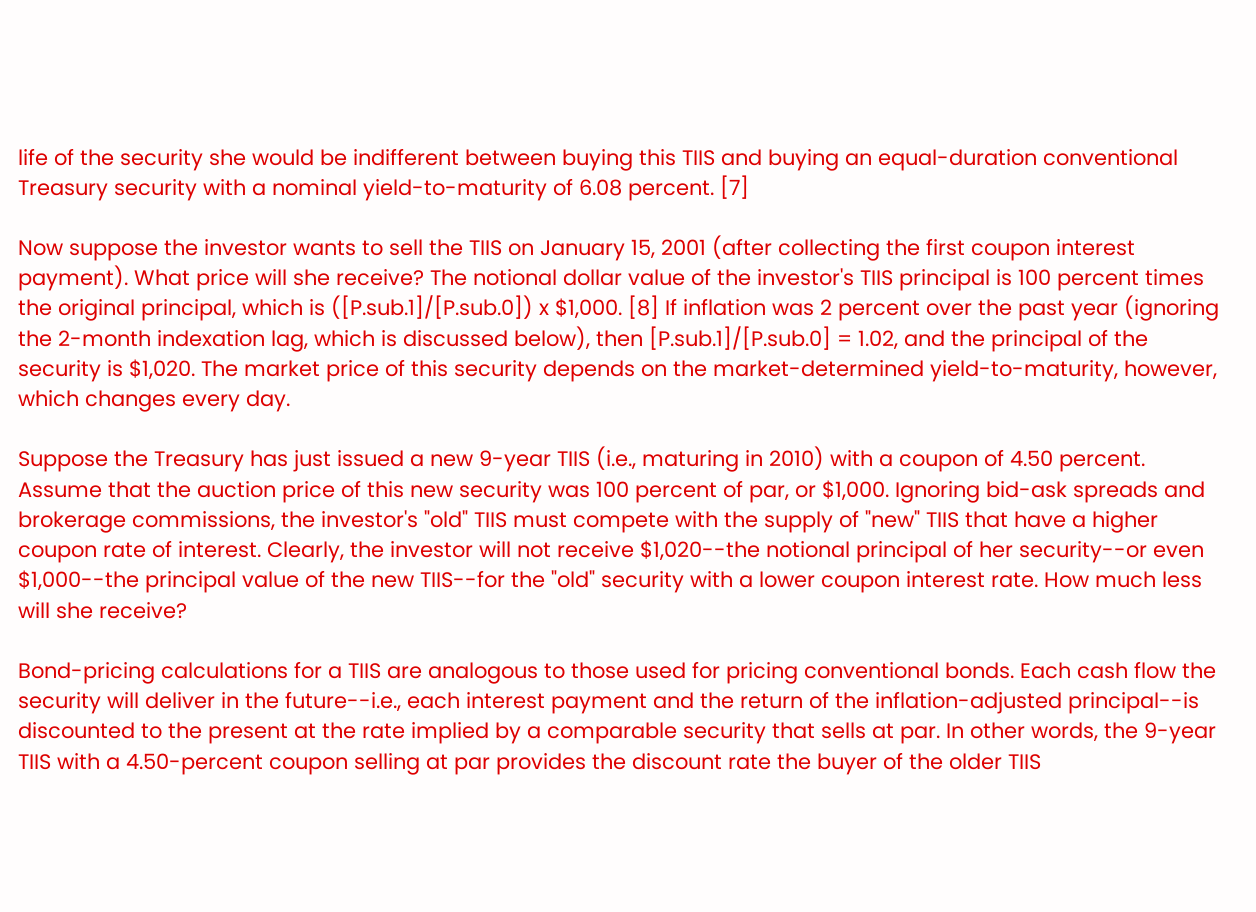life of the security she would be indifferent between buying this TIIS and buying an equal-duration conventional Treasury security with a nominal yield-to-maturity of 6.08 percent. [7]

Now suppose the investor wants to sell the TIIS on January 15, 2001 (after collecting the first coupon interest payment). What price will she receive? The notional dollar value of the investor's TIIS principal is 100 percent times the original principal, which is ([P.sub.1]/[P.sub.0]) x $1,000. [8] If inflation was 2 percent over the past year (ignoring the 2-month indexation lag, which is discussed below), then [P.sub.1]/[P.sub.0] = 1.02, and the principal of the security is $1,020. The market price of this security depends on the market-determined yield-to-maturity, however, which changes every day.

Suppose the Treasury has just issued a new 9-year TIIS (i.e., maturing in 2010) with a coupon of 4.50 percent. Assume that the auction price of this new security was 100 percent of par, or $1,000. Ignoring bid-ask spreads and brokerage commissions, the investor's "old" TIIS must compete with the supply of "new" TIIS that have a higher coupon rate of interest. Clearly, the investor will not receive $1,020--the notional principal of her security--or even $1,000--the principal value of the new TIIS--for the "old" security with a lower coupon interest rate. How much less will she receive?

Bond-pricing calculations for a TIIS are analogous to those used for pricing conventional bonds. Each cash flow the security will deliver in the future--i.e., each interest payment and the return of the inflation-adjusted principal--is discounted to the present at the rate implied by a comparable security that sells at par. In other words, the 9-year TIIS with a 4.50-percent coupon selling at par provides the discount rate the buyer of the older TIIS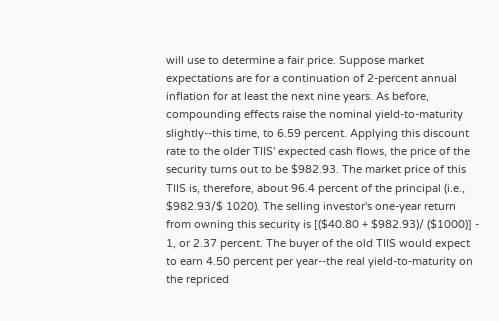will use to determine a fair price. Suppose market expectations are for a continuation of 2-percent annual inflation for at least the next nine years. As before, compounding effects raise the nominal yield-to-maturity slightly--this time, to 6.59 percent. Applying this discount rate to the older TIIS' expected cash flows, the price of the security turns out to be $982.93. The market price of this TIIS is, therefore, about 96.4 percent of the principal (i.e., $982.93/$ 1020). The selling investor's one-year return from owning this security is [($40.80 + $982.93)/ ($1000)] - 1, or 2.37 percent. The buyer of the old TIIS would expect to earn 4.50 percent per year--the real yield-to-maturity on the repriced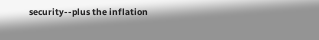security--plus the inflation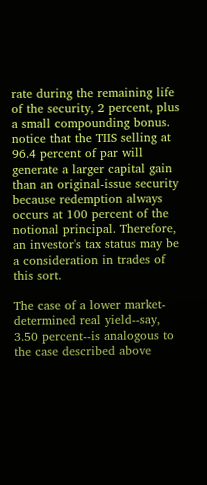rate during the remaining life of the security, 2 percent, plus a small compounding bonus. notice that the TIIS selling at 96.4 percent of par will generate a larger capital gain than an original-issue security because redemption always occurs at 100 percent of the notional principal. Therefore, an investor's tax status may be a consideration in trades of this sort.

The case of a lower market-determined real yield--say, 3.50 percent--is analogous to the case described above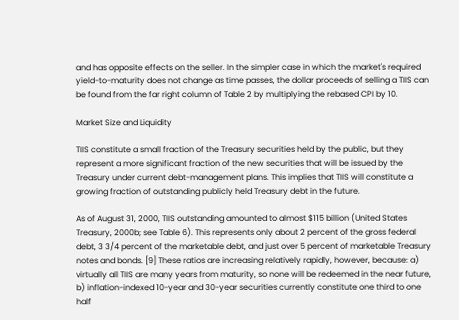and has opposite effects on the seller. In the simpler case in which the market's required yield-to-maturity does not change as time passes, the dollar proceeds of selling a TIIS can be found from the far right column of Table 2 by multiplying the rebased CPI by 10.

Market Size and Liquidity

TIIS constitute a small fraction of the Treasury securities held by the public, but they represent a more significant fraction of the new securities that will be issued by the Treasury under current debt-management plans. This implies that TIIS will constitute a growing fraction of outstanding publicly held Treasury debt in the future.

As of August 31, 2000, TIIS outstanding amounted to almost $115 billion (United States Treasury, 2000b; see Table 6). This represents only about 2 percent of the gross federal debt, 3 3/4 percent of the marketable debt, and just over 5 percent of marketable Treasury notes and bonds. [9] These ratios are increasing relatively rapidly, however, because: a) virtually all TIIS are many years from maturity, so none will be redeemed in the near future, b) inflation-indexed 10-year and 30-year securities currently constitute one third to one half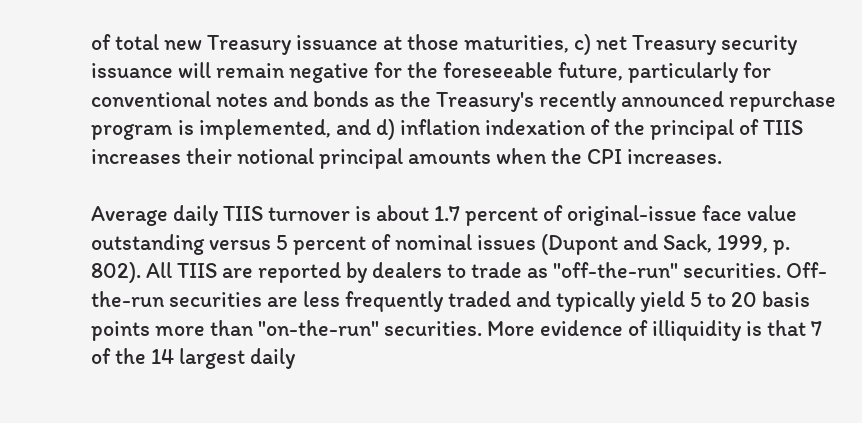of total new Treasury issuance at those maturities, c) net Treasury security issuance will remain negative for the foreseeable future, particularly for conventional notes and bonds as the Treasury's recently announced repurchase program is implemented, and d) inflation indexation of the principal of TIIS increases their notional principal amounts when the CPI increases.

Average daily TIIS turnover is about 1.7 percent of original-issue face value outstanding versus 5 percent of nominal issues (Dupont and Sack, 1999, p. 802). All TIIS are reported by dealers to trade as "off-the-run" securities. Off-the-run securities are less frequently traded and typically yield 5 to 20 basis points more than "on-the-run" securities. More evidence of illiquidity is that 7 of the 14 largest daily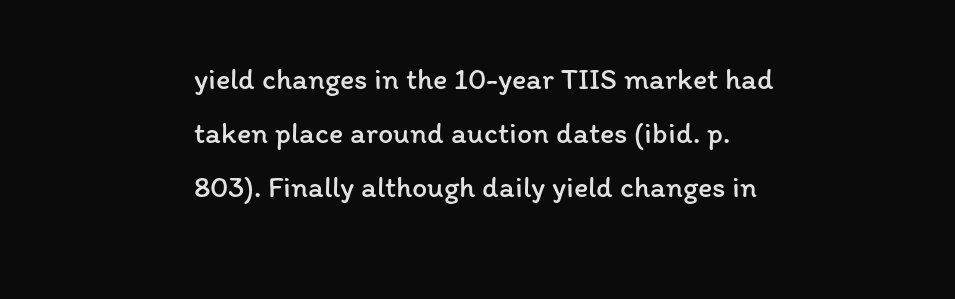yield changes in the 10-year TIIS market had taken place around auction dates (ibid. p. 803). Finally although daily yield changes in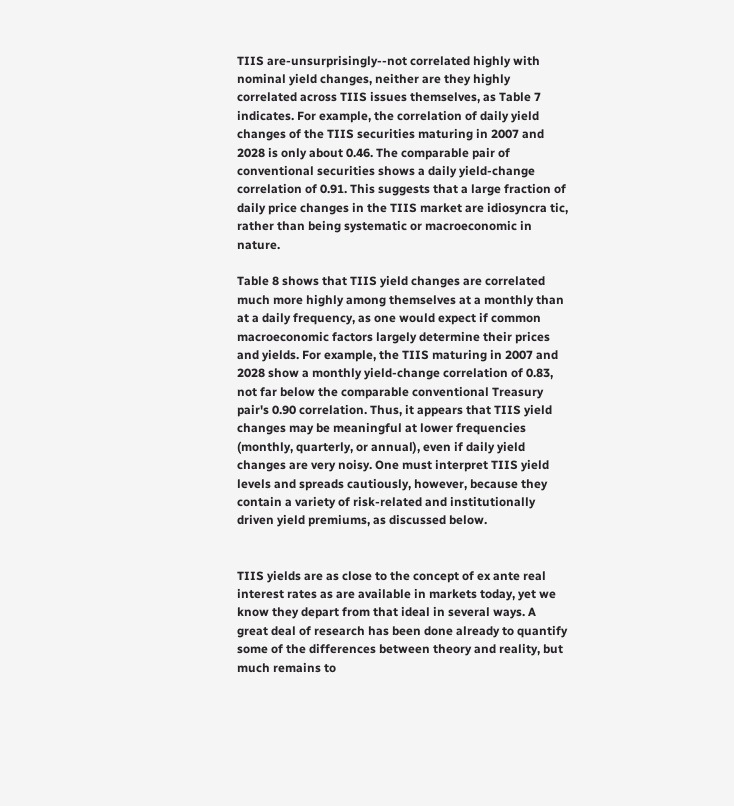TIIS are-unsurprisingly--not correlated highly with nominal yield changes, neither are they highly correlated across TIIS issues themselves, as Table 7 indicates. For example, the correlation of daily yield changes of the TIIS securities maturing in 2007 and 2028 is only about 0.46. The comparable pair of conventional securities shows a daily yield-change correlation of 0.91. This suggests that a large fraction of daily price changes in the TIIS market are idiosyncra tic, rather than being systematic or macroeconomic in nature.

Table 8 shows that TIIS yield changes are correlated much more highly among themselves at a monthly than at a daily frequency, as one would expect if common macroeconomic factors largely determine their prices and yields. For example, the TIIS maturing in 2007 and 2028 show a monthly yield-change correlation of 0.83, not far below the comparable conventional Treasury pair's 0.90 correlation. Thus, it appears that TIIS yield changes may be meaningful at lower frequencies (monthly, quarterly, or annual), even if daily yield changes are very noisy. One must interpret TIIS yield levels and spreads cautiously, however, because they contain a variety of risk-related and institutionally driven yield premiums, as discussed below.


TIIS yields are as close to the concept of ex ante real interest rates as are available in markets today, yet we know they depart from that ideal in several ways. A great deal of research has been done already to quantify some of the differences between theory and reality, but much remains to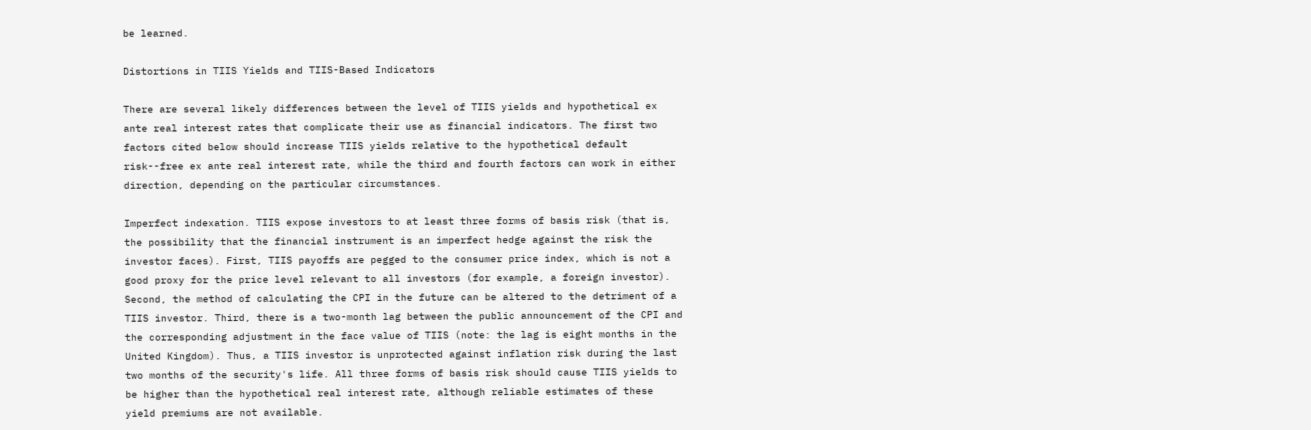be learned.

Distortions in TIIS Yields and TIIS-Based Indicators

There are several likely differences between the level of TIIS yields and hypothetical ex ante real interest rates that complicate their use as financial indicators. The first two factors cited below should increase TIIS yields relative to the hypothetical default risk--free ex ante real interest rate, while the third and fourth factors can work in either direction, depending on the particular circumstances.

Imperfect indexation. TIIS expose investors to at least three forms of basis risk (that is, the possibility that the financial instrument is an imperfect hedge against the risk the investor faces). First, TIIS payoffs are pegged to the consumer price index, which is not a good proxy for the price level relevant to all investors (for example, a foreign investor). Second, the method of calculating the CPI in the future can be altered to the detriment of a TIIS investor. Third, there is a two-month lag between the public announcement of the CPI and the corresponding adjustment in the face value of TIIS (note: the lag is eight months in the United Kingdom). Thus, a TIIS investor is unprotected against inflation risk during the last two months of the security's life. All three forms of basis risk should cause TIIS yields to be higher than the hypothetical real interest rate, although reliable estimates of these yield premiums are not available.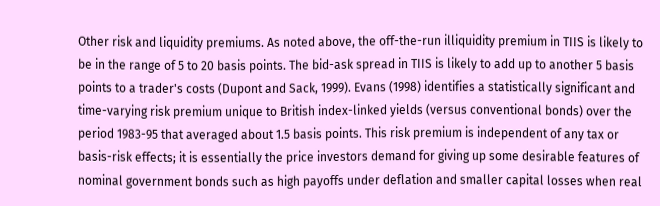Other risk and liquidity premiums. As noted above, the off-the-run illiquidity premium in TIIS is likely to be in the range of 5 to 20 basis points. The bid-ask spread in TIIS is likely to add up to another 5 basis points to a trader's costs (Dupont and Sack, 1999). Evans (1998) identifies a statistically significant and time-varying risk premium unique to British index-linked yields (versus conventional bonds) over the period 1983-95 that averaged about 1.5 basis points. This risk premium is independent of any tax or basis-risk effects; it is essentially the price investors demand for giving up some desirable features of nominal government bonds such as high payoffs under deflation and smaller capital losses when real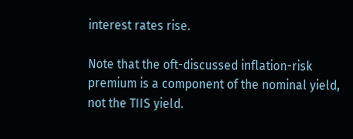interest rates rise.

Note that the oft-discussed inflation-risk premium is a component of the nominal yield, not the TIIS yield.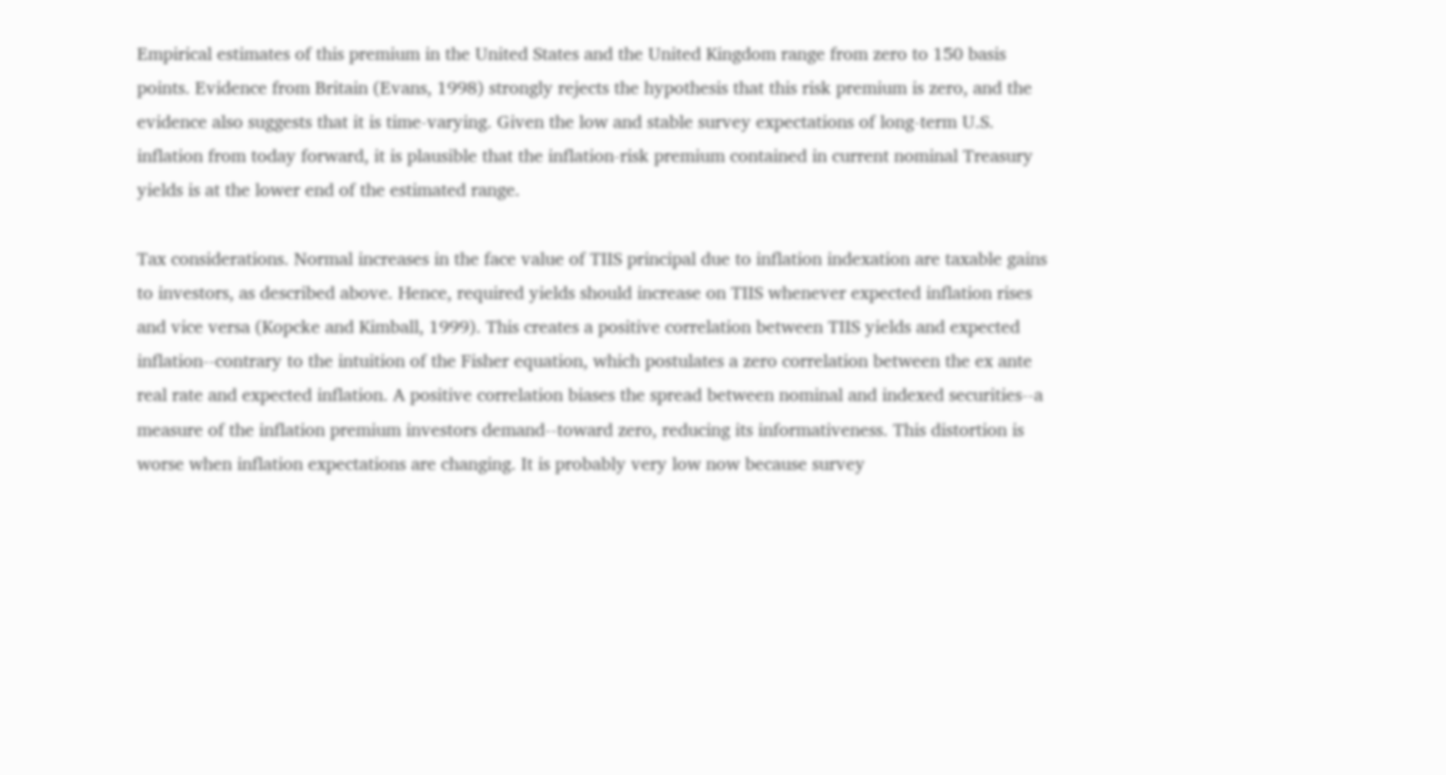Empirical estimates of this premium in the United States and the United Kingdom range from zero to 150 basis points. Evidence from Britain (Evans, 1998) strongly rejects the hypothesis that this risk premium is zero, and the evidence also suggests that it is time-varying. Given the low and stable survey expectations of long-term U.S. inflation from today forward, it is plausible that the inflation-risk premium contained in current nominal Treasury yields is at the lower end of the estimated range.

Tax considerations. Normal increases in the face value of TIIS principal due to inflation indexation are taxable gains to investors, as described above. Hence, required yields should increase on TIIS whenever expected inflation rises and vice versa (Kopcke and Kimball, 1999). This creates a positive correlation between TIIS yields and expected inflation--contrary to the intuition of the Fisher equation, which postulates a zero correlation between the ex ante real rate and expected inflation. A positive correlation biases the spread between nominal and indexed securities--a measure of the inflation premium investors demand--toward zero, reducing its informativeness. This distortion is worse when inflation expectations are changing. It is probably very low now because survey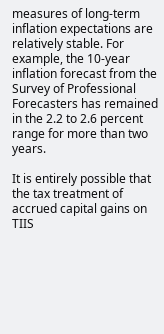measures of long-term inflation expectations are relatively stable. For example, the 10-year inflation forecast from the Survey of Professional Forecasters has remained in the 2.2 to 2.6 percent range for more than two years.

It is entirely possible that the tax treatment of accrued capital gains on TIIS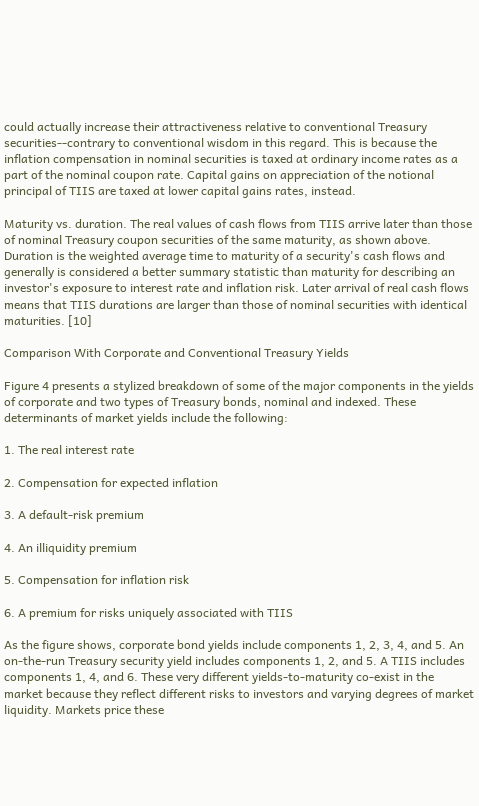could actually increase their attractiveness relative to conventional Treasury securities--contrary to conventional wisdom in this regard. This is because the inflation compensation in nominal securities is taxed at ordinary income rates as a part of the nominal coupon rate. Capital gains on appreciation of the notional principal of TIIS are taxed at lower capital gains rates, instead.

Maturity vs. duration. The real values of cash flows from TIIS arrive later than those of nominal Treasury coupon securities of the same maturity, as shown above. Duration is the weighted average time to maturity of a security's cash flows and generally is considered a better summary statistic than maturity for describing an investor's exposure to interest rate and inflation risk. Later arrival of real cash flows means that TIIS durations are larger than those of nominal securities with identical maturities. [10]

Comparison With Corporate and Conventional Treasury Yields

Figure 4 presents a stylized breakdown of some of the major components in the yields of corporate and two types of Treasury bonds, nominal and indexed. These determinants of market yields include the following:

1. The real interest rate

2. Compensation for expected inflation

3. A default-risk premium

4. An illiquidity premium

5. Compensation for inflation risk

6. A premium for risks uniquely associated with TIIS

As the figure shows, corporate bond yields include components 1, 2, 3, 4, and 5. An on-the-run Treasury security yield includes components 1, 2, and 5. A TIIS includes components 1, 4, and 6. These very different yields-to-maturity co-exist in the market because they reflect different risks to investors and varying degrees of market liquidity. Markets price these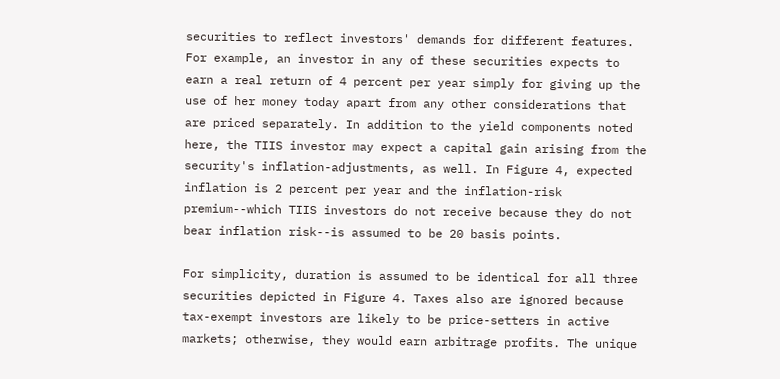securities to reflect investors' demands for different features. For example, an investor in any of these securities expects to earn a real return of 4 percent per year simply for giving up the use of her money today apart from any other considerations that are priced separately. In addition to the yield components noted here, the TIIS investor may expect a capital gain arising from the security's inflation-adjustments, as well. In Figure 4, expected inflation is 2 percent per year and the inflation-risk premium--which TIIS investors do not receive because they do not bear inflation risk--is assumed to be 20 basis points.

For simplicity, duration is assumed to be identical for all three securities depicted in Figure 4. Taxes also are ignored because tax-exempt investors are likely to be price-setters in active markets; otherwise, they would earn arbitrage profits. The unique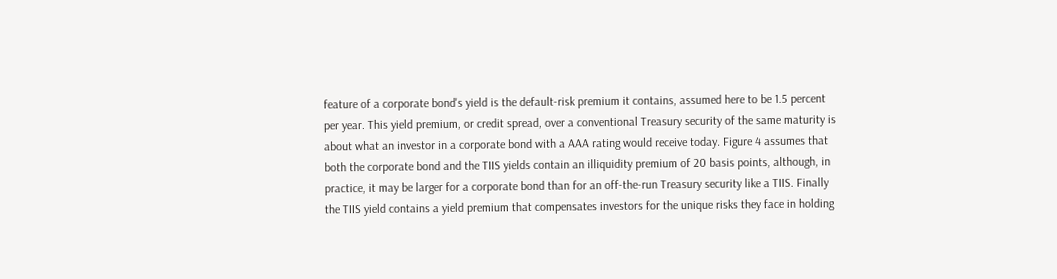feature of a corporate bond's yield is the default-risk premium it contains, assumed here to be 1.5 percent per year. This yield premium, or credit spread, over a conventional Treasury security of the same maturity is about what an investor in a corporate bond with a AAA rating would receive today. Figure 4 assumes that both the corporate bond and the TIIS yields contain an illiquidity premium of 20 basis points, although, in practice, it may be larger for a corporate bond than for an off-the-run Treasury security like a TIIS. Finally the TIIS yield contains a yield premium that compensates investors for the unique risks they face in holding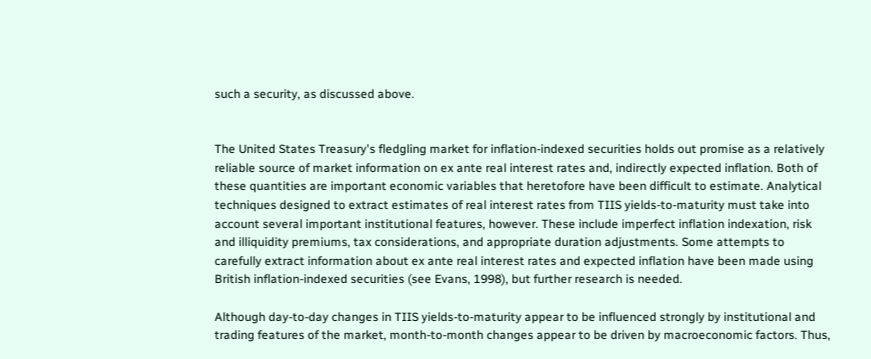such a security, as discussed above.


The United States Treasury's fledgling market for inflation-indexed securities holds out promise as a relatively reliable source of market information on ex ante real interest rates and, indirectly expected inflation. Both of these quantities are important economic variables that heretofore have been difficult to estimate. Analytical techniques designed to extract estimates of real interest rates from TIIS yields-to-maturity must take into account several important institutional features, however. These include imperfect inflation indexation, risk and illiquidity premiums, tax considerations, and appropriate duration adjustments. Some attempts to carefully extract information about ex ante real interest rates and expected inflation have been made using British inflation-indexed securities (see Evans, 1998), but further research is needed.

Although day-to-day changes in TIIS yields-to-maturity appear to be influenced strongly by institutional and trading features of the market, month-to-month changes appear to be driven by macroeconomic factors. Thus,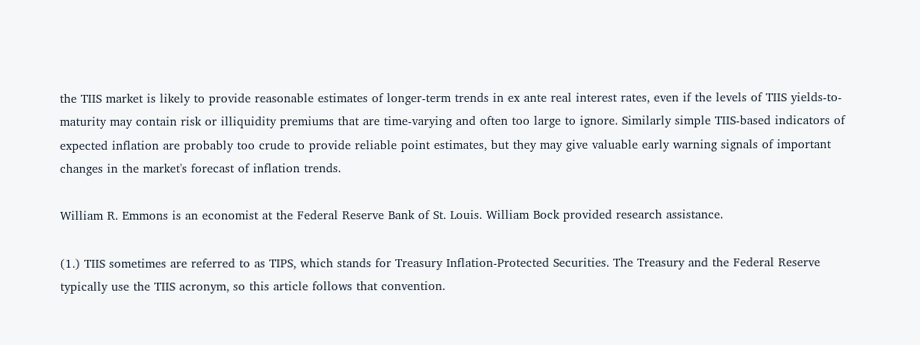the TIIS market is likely to provide reasonable estimates of longer-term trends in ex ante real interest rates, even if the levels of TIIS yields-to-maturity may contain risk or illiquidity premiums that are time-varying and often too large to ignore. Similarly simple TIIS-based indicators of expected inflation are probably too crude to provide reliable point estimates, but they may give valuable early warning signals of important changes in the market's forecast of inflation trends.

William R. Emmons is an economist at the Federal Reserve Bank of St. Louis. William Bock provided research assistance.

(1.) TIIS sometimes are referred to as TIPS, which stands for Treasury Inflation-Protected Securities. The Treasury and the Federal Reserve typically use the TIIS acronym, so this article follows that convention.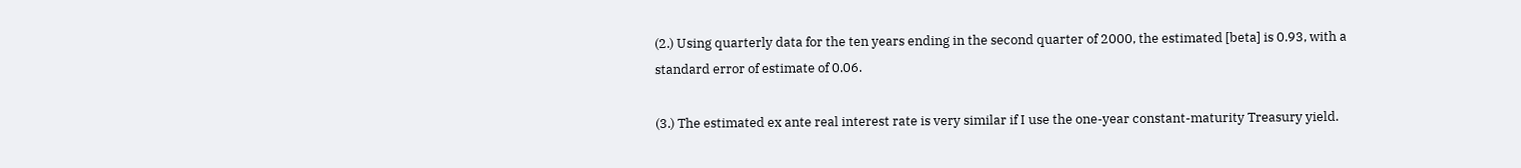(2.) Using quarterly data for the ten years ending in the second quarter of 2000, the estimated [beta] is 0.93, with a standard error of estimate of 0.06.

(3.) The estimated ex ante real interest rate is very similar if I use the one-year constant-maturity Treasury yield.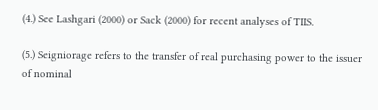(4.) See Lashgari (2000) or Sack (2000) for recent analyses of TIIS.

(5.) Seigniorage refers to the transfer of real purchasing power to the issuer of nominal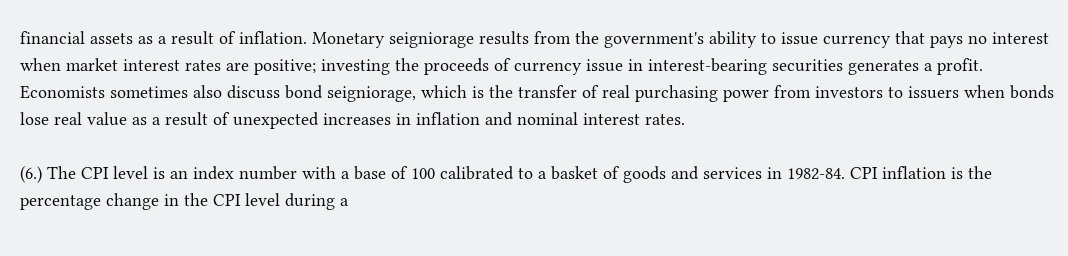financial assets as a result of inflation. Monetary seigniorage results from the government's ability to issue currency that pays no interest when market interest rates are positive; investing the proceeds of currency issue in interest-bearing securities generates a profit. Economists sometimes also discuss bond seigniorage, which is the transfer of real purchasing power from investors to issuers when bonds lose real value as a result of unexpected increases in inflation and nominal interest rates.

(6.) The CPI level is an index number with a base of 100 calibrated to a basket of goods and services in 1982-84. CPI inflation is the percentage change in the CPI level during a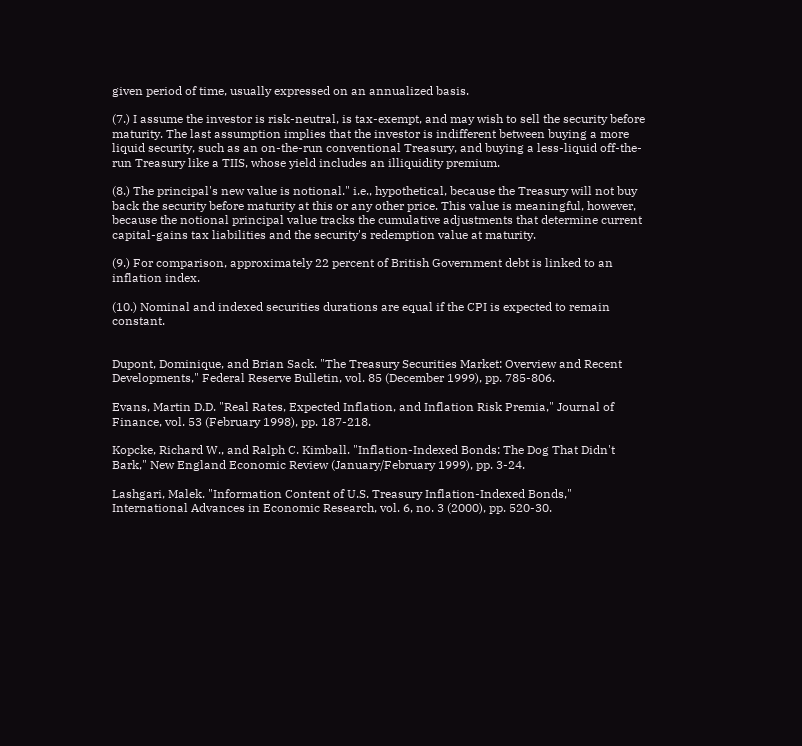given period of time, usually expressed on an annualized basis.

(7.) I assume the investor is risk-neutral, is tax-exempt, and may wish to sell the security before maturity. The last assumption implies that the investor is indifferent between buying a more liquid security, such as an on-the-run conventional Treasury, and buying a less-liquid off-the-run Treasury like a TIIS, whose yield includes an illiquidity premium.

(8.) The principal's new value is notional." i.e., hypothetical, because the Treasury will not buy back the security before maturity at this or any other price. This value is meaningful, however, because the notional principal value tracks the cumulative adjustments that determine current capital-gains tax liabilities and the security's redemption value at maturity.

(9.) For comparison, approximately 22 percent of British Government debt is linked to an inflation index.

(10.) Nominal and indexed securities durations are equal if the CPI is expected to remain constant.


Dupont, Dominique, and Brian Sack. "The Treasury Securities Market: Overview and Recent Developments," Federal Reserve Bulletin, vol. 85 (December 1999), pp. 785-806.

Evans, Martin D.D. "Real Rates, Expected Inflation, and Inflation Risk Premia," Journal of Finance, vol. 53 (February 1998), pp. 187-218.

Kopcke, Richard W., and Ralph C. Kimball. "Inflation-Indexed Bonds: The Dog That Didn't Bark," New England Economic Review (January/February 1999), pp. 3-24.

Lashgari, Malek. "Information Content of U.S. Treasury Inflation-Indexed Bonds," International Advances in Economic Research, vol. 6, no. 3 (2000), pp. 520-30.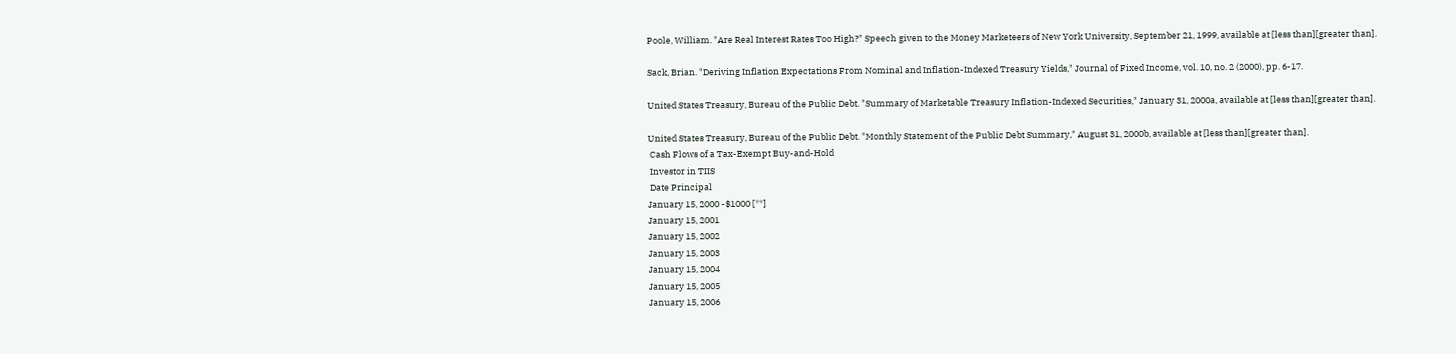Poole, William. "Are Real Interest Rates Too High?" Speech given to the Money Marketeers of New York University, September 21, 1999, available at [less than][greater than].

Sack, Brian. "Deriving Inflation Expectations From Nominal and Inflation-Indexed Treasury Yields," Journal of Fixed Income, vol. 10, no. 2 (2000), pp. 6-17.

United States Treasury, Bureau of the Public Debt. "Summary of Marketable Treasury Inflation-Indexed Securities," January 31, 2000a, available at [less than][greater than].

United States Treasury, Bureau of the Public Debt. "Monthly Statement of the Public Debt Summary," August 31, 2000b, available at [less than][greater than].
 Cash Flows of a Tax-Exempt Buy-and-Hold
 Investor in TIIS
 Date Principal
January 15, 2000 -$1000 [**]
January 15, 2001
January 15, 2002
January 15, 2003
January 15, 2004
January 15, 2005
January 15, 2006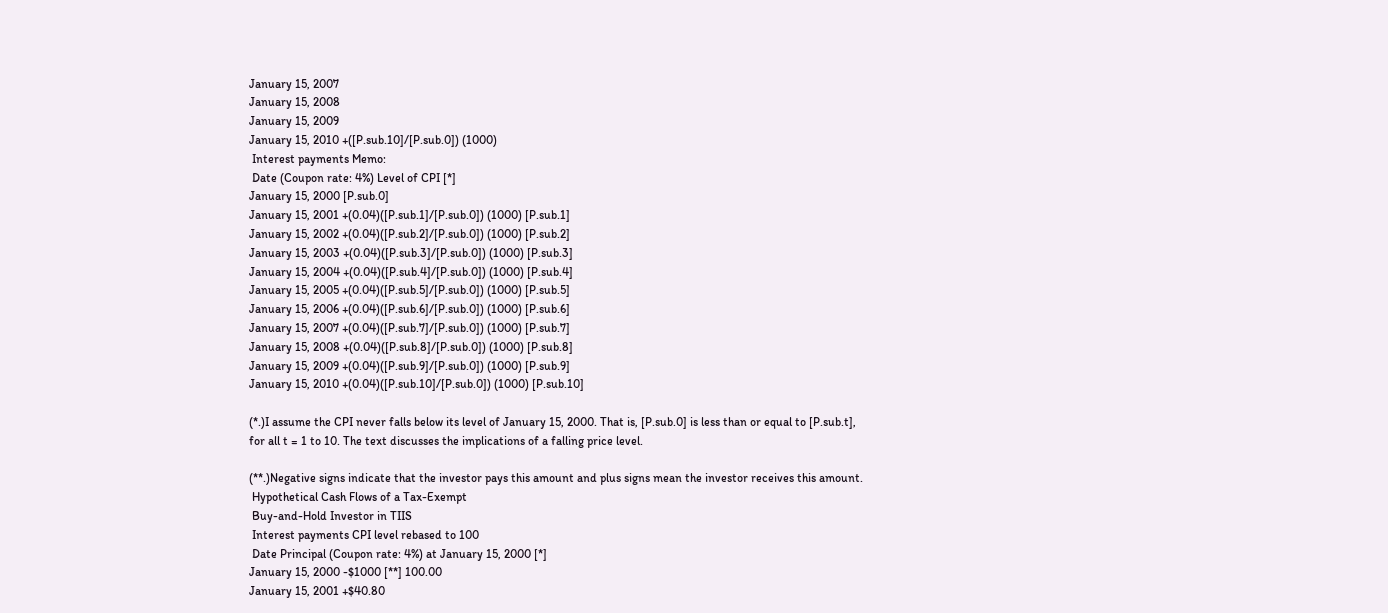January 15, 2007
January 15, 2008
January 15, 2009
January 15, 2010 +([P.sub.10]/[P.sub.0]) (1000)
 Interest payments Memo:
 Date (Coupon rate: 4%) Level of CPI [*]
January 15, 2000 [P.sub.0]
January 15, 2001 +(0.04)([P.sub.1]/[P.sub.0]) (1000) [P.sub.1]
January 15, 2002 +(0.04)([P.sub.2]/[P.sub.0]) (1000) [P.sub.2]
January 15, 2003 +(0.04)([P.sub.3]/[P.sub.0]) (1000) [P.sub.3]
January 15, 2004 +(0.04)([P.sub.4]/[P.sub.0]) (1000) [P.sub.4]
January 15, 2005 +(0.04)([P.sub.5]/[P.sub.0]) (1000) [P.sub.5]
January 15, 2006 +(0.04)([P.sub.6]/[P.sub.0]) (1000) [P.sub.6]
January 15, 2007 +(0.04)([P.sub.7]/[P.sub.0]) (1000) [P.sub.7]
January 15, 2008 +(0.04)([P.sub.8]/[P.sub.0]) (1000) [P.sub.8]
January 15, 2009 +(0.04)([P.sub.9]/[P.sub.0]) (1000) [P.sub.9]
January 15, 2010 +(0.04)([P.sub.10]/[P.sub.0]) (1000) [P.sub.10]

(*.)I assume the CPI never falls below its level of January 15, 2000. That is, [P.sub.0] is less than or equal to [P.sub.t], for all t = 1 to 10. The text discusses the implications of a falling price level.

(**.)Negative signs indicate that the investor pays this amount and plus signs mean the investor receives this amount.
 Hypothetical Cash Flows of a Tax-Exempt
 Buy-and-Hold Investor in TIIS
 Interest payments CPI level rebased to 100
 Date Principal (Coupon rate: 4%) at January 15, 2000 [*]
January 15, 2000 -$1000 [**] 100.00
January 15, 2001 +$40.80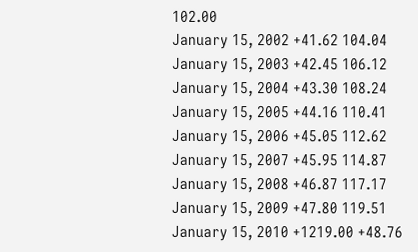102.00
January 15, 2002 +41.62 104.04
January 15, 2003 +42.45 106.12
January 15, 2004 +43.30 108.24
January 15, 2005 +44.16 110.41
January 15, 2006 +45.05 112.62
January 15, 2007 +45.95 114.87
January 15, 2008 +46.87 117.17
January 15, 2009 +47.80 119.51
January 15, 2010 +1219.00 +48.76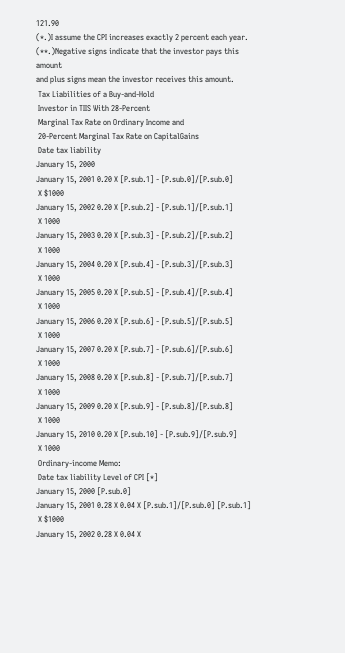121.90
(*.)I assume the CPI increases exactly 2 percent each year.
(**.)Negative signs indicate that the investor pays this amount
and plus signs mean the investor receives this amount.
 Tax Liabilities of a Buy-and-Hold
 Investor in TIIS With 28-Percent
 Marginal Tax Rate on Ordinary Income and
 20-Percent Marginal Tax Rate on CapitalGains
 Date tax liability
January 15, 2000
January 15, 2001 0.20 X [P.sub.1] - [P.sub.0]/[P.sub.0]
 X $1000
January 15, 2002 0.20 X [P.sub.2] - [P.sub.1]/[P.sub.1]
 X 1000
January 15, 2003 0.20 X [P.sub.3] - [P.sub.2]/[P.sub.2]
 X 1000
January 15, 2004 0.20 X [P.sub.4] - [P.sub.3]/[P.sub.3]
 X 1000
January 15, 2005 0.20 X [P.sub.5] - [P.sub.4]/[P.sub.4]
 X 1000
January 15, 2006 0.20 X [P.sub.6] - [P.sub.5]/[P.sub.5]
 X 1000
January 15, 2007 0.20 X [P.sub.7] - [P.sub.6]/[P.sub.6]
 X 1000
January 15, 2008 0.20 X [P.sub.8] - [P.sub.7]/[P.sub.7]
 X 1000
January 15, 2009 0.20 X [P.sub.9] - [P.sub.8]/[P.sub.8]
 X 1000
January 15, 2010 0.20 X [P.sub.10] - [P.sub.9]/[P.sub.9]
 X 1000
 Ordinary-income Memo:
 Date tax liability Level of CPI [*]
January 15, 2000 [P.sub.0]
January 15, 2001 0.28 X 0.04 X [P.sub.1]/[P.sub.0] [P.sub.1]
 X $1000
January 15, 2002 0.28 X 0.04 X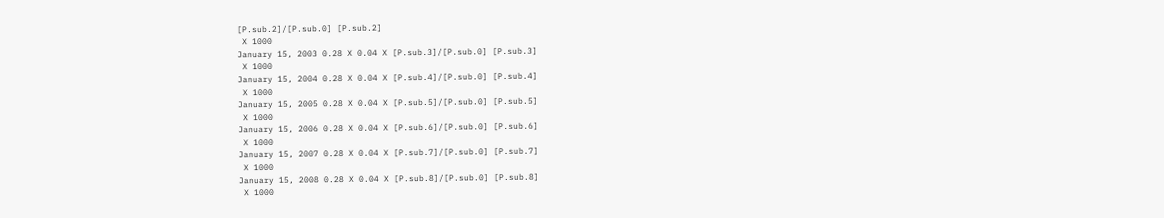[P.sub.2]/[P.sub.0] [P.sub.2]
 X 1000
January 15, 2003 0.28 X 0.04 X [P.sub.3]/[P.sub.0] [P.sub.3]
 X 1000
January 15, 2004 0.28 X 0.04 X [P.sub.4]/[P.sub.0] [P.sub.4]
 X 1000
January 15, 2005 0.28 X 0.04 X [P.sub.5]/[P.sub.0] [P.sub.5]
 X 1000
January 15, 2006 0.28 X 0.04 X [P.sub.6]/[P.sub.0] [P.sub.6]
 X 1000
January 15, 2007 0.28 X 0.04 X [P.sub.7]/[P.sub.0] [P.sub.7]
 X 1000
January 15, 2008 0.28 X 0.04 X [P.sub.8]/[P.sub.0] [P.sub.8]
 X 1000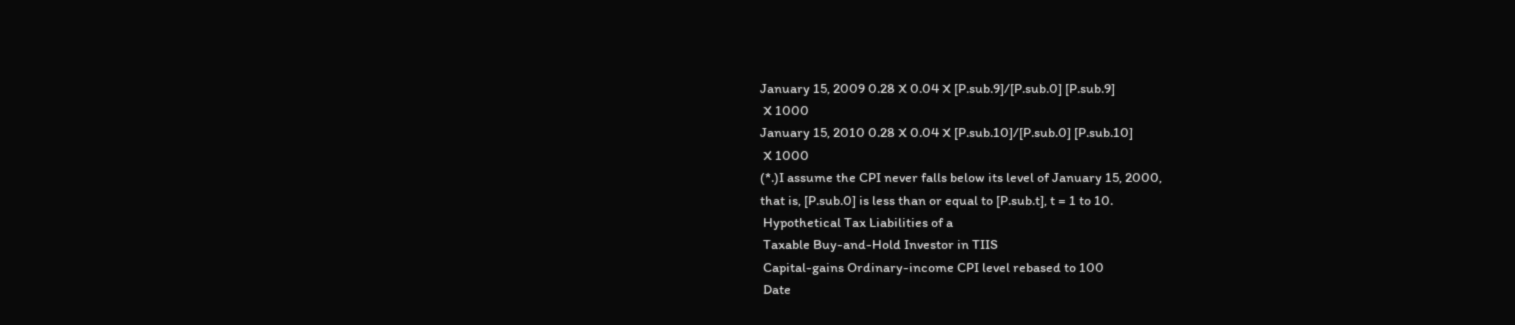January 15, 2009 0.28 X 0.04 X [P.sub.9]/[P.sub.0] [P.sub.9]
 X 1000
January 15, 2010 0.28 X 0.04 X [P.sub.10]/[P.sub.0] [P.sub.10]
 X 1000
(*.)I assume the CPI never falls below its level of January 15, 2000,
that is, [P.sub.0] is less than or equal to [P.sub.t], t = 1 to 10.
 Hypothetical Tax Liabilities of a
 Taxable Buy-and-Hold Investor in TIIS
 Capital-gains Ordinary-income CPI level rebased to 100
 Date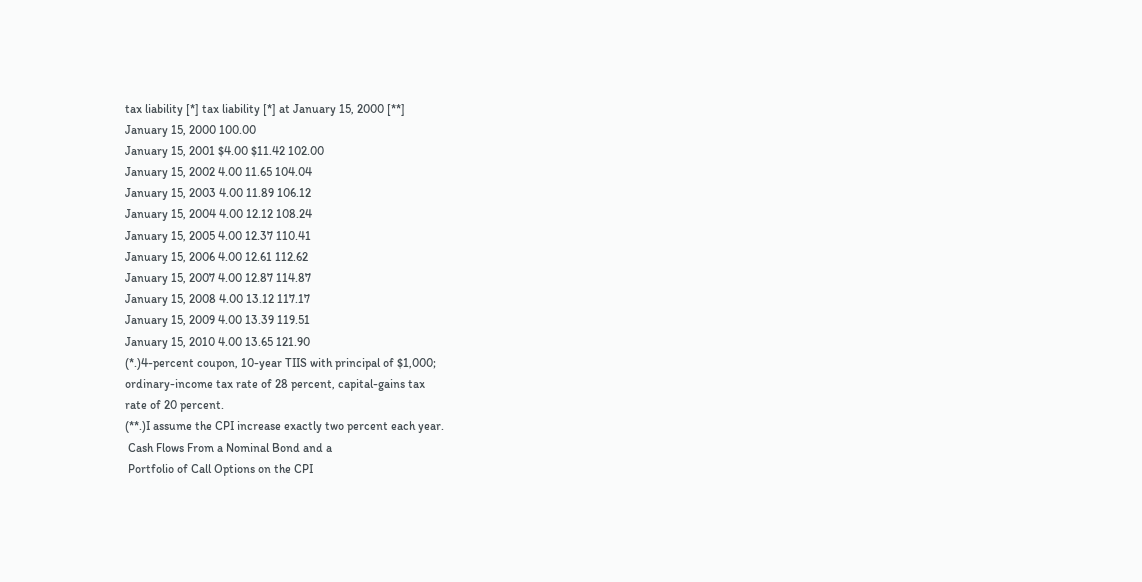tax liability [*] tax liability [*] at January 15, 2000 [**]
January 15, 2000 100.00
January 15, 2001 $4.00 $11.42 102.00
January 15, 2002 4.00 11.65 104.04
January 15, 2003 4.00 11.89 106.12
January 15, 2004 4.00 12.12 108.24
January 15, 2005 4.00 12.37 110.41
January 15, 2006 4.00 12.61 112.62
January 15, 2007 4.00 12.87 114.87
January 15, 2008 4.00 13.12 117.17
January 15, 2009 4.00 13.39 119.51
January 15, 2010 4.00 13.65 121.90
(*.)4-percent coupon, 10-year TIIS with principal of $1,000;
ordinary-income tax rate of 28 percent, capital-gains tax
rate of 20 percent.
(**.)I assume the CPI increase exactly two percent each year.
 Cash Flows From a Nominal Bond and a
 Portfolio of Call Options on the CPI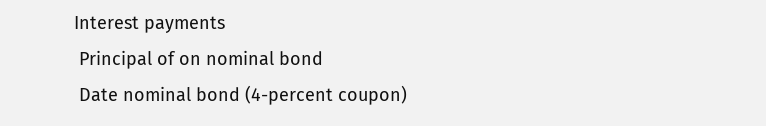Interest payments
 Principal of on nominal bond
 Date nominal bond (4-percent coupon)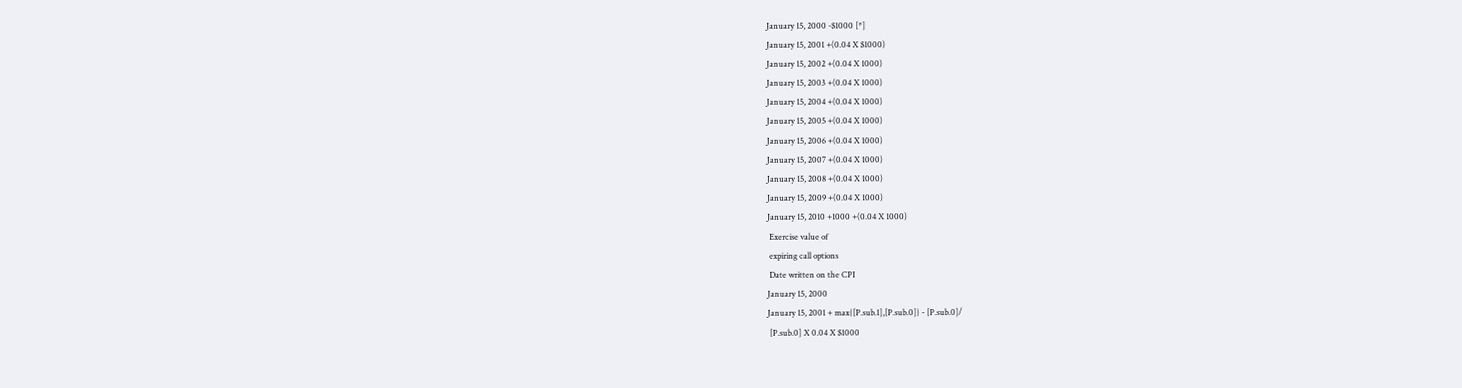January 15, 2000 -$1000 [*]
January 15, 2001 +(0.04 X $1000)
January 15, 2002 +(0.04 X 1000)
January 15, 2003 +(0.04 X 1000)
January 15, 2004 +(0.04 X 1000)
January 15, 2005 +(0.04 X 1000)
January 15, 2006 +(0.04 X 1000)
January 15, 2007 +(0.04 X 1000)
January 15, 2008 +(0.04 X 1000)
January 15, 2009 +(0.04 X 1000)
January 15, 2010 +1000 +(0.04 X 1000)
 Exercise value of
 expiring call options
 Date written on the CPI
January 15, 2000
January 15, 2001 + max{[P.sub.1],[P.sub.0]} - [P.sub.0]/
 [P.sub.0] X 0.04 X $1000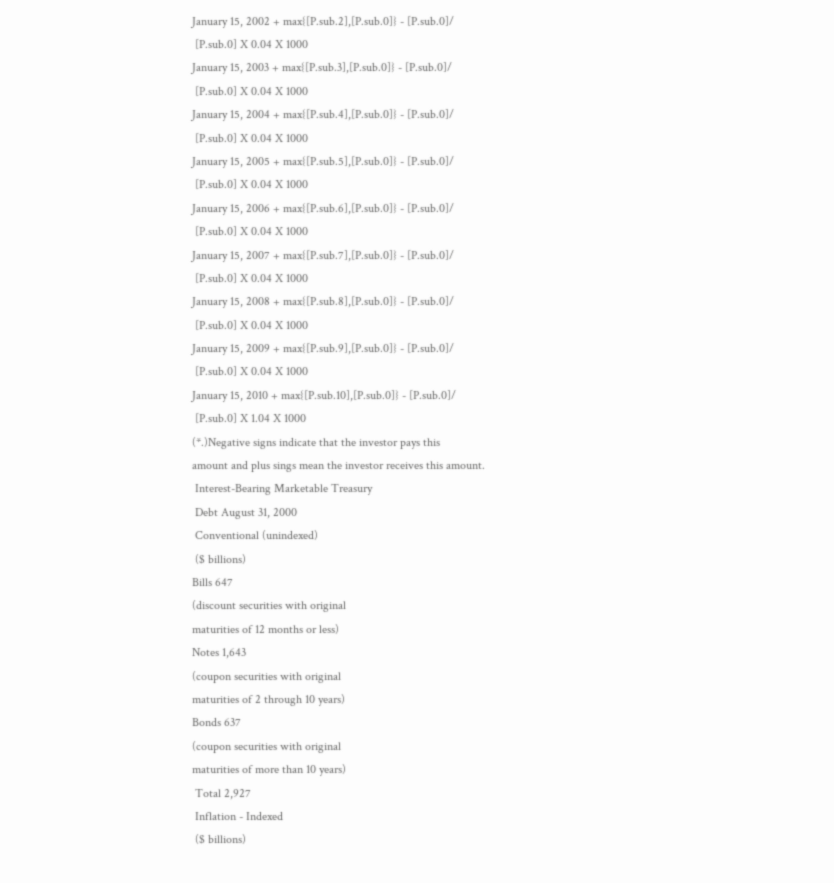January 15, 2002 + max{[P.sub.2],[P.sub.0]} - [P.sub.0]/
 [P.sub.0] X 0.04 X 1000
January 15, 2003 + max{[P.sub.3],[P.sub.0]} - [P.sub.0]/
 [P.sub.0] X 0.04 X 1000
January 15, 2004 + max{[P.sub.4],[P.sub.0]} - [P.sub.0]/
 [P.sub.0] X 0.04 X 1000
January 15, 2005 + max{[P.sub.5],[P.sub.0]} - [P.sub.0]/
 [P.sub.0] X 0.04 X 1000
January 15, 2006 + max{[P.sub.6],[P.sub.0]} - [P.sub.0]/
 [P.sub.0] X 0.04 X 1000
January 15, 2007 + max{[P.sub.7],[P.sub.0]} - [P.sub.0]/
 [P.sub.0] X 0.04 X 1000
January 15, 2008 + max{[P.sub.8],[P.sub.0]} - [P.sub.0]/
 [P.sub.0] X 0.04 X 1000
January 15, 2009 + max{[P.sub.9],[P.sub.0]} - [P.sub.0]/
 [P.sub.0] X 0.04 X 1000
January 15, 2010 + max{[P.sub.10],[P.sub.0]} - [P.sub.0]/
 [P.sub.0] X 1.04 X 1000
(*.)Negative signs indicate that the investor pays this
amount and plus sings mean the investor receives this amount.
 Interest-Bearing Marketable Treasury
 Debt August 31, 2000
 Conventional (unindexed)
 ($ billions)
Bills 647
(discount securities with original
maturities of 12 months or less)
Notes 1,643
(coupon securities with original
maturities of 2 through 10 years)
Bonds 637
(coupon securities with original
maturities of more than 10 years)
 Total 2,927
 Inflation - Indexed
 ($ billions)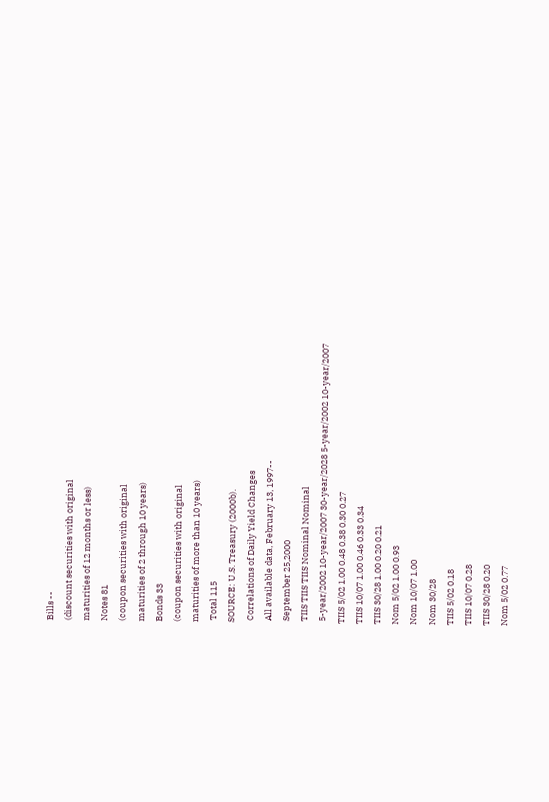Bills --
(discount securities with original
maturities of 12 months or less)
Notes 81
(coupon securities with original
maturities of 2 through 10 years)
Bonds 33
(coupon securities with original
maturities of more than 10 years)
 Total 115
SOURCE: U.S. Treasury (2000b).
 Correlations of Daily Yield Changes
 All available data, February 13, 1997--
 September 25,2000
 TIIS TIIS TIIS Nominal Nominal
 5-year/2002 10-year/2007 30-year/2028 5-year/2002 10-year/2007
TIIS 5/02 1.00 0.48 0.38 0.30 0.27
TIIS 10/07 1.00 0.46 0.33 0.34
TIIS 30/28 1.00 0.20 0.21
Nom 5/02 1.00 0.93
Nom 10/07 1.00
Nom 30/28
TIIS 5/02 0.18
TIIS 10/07 0.28
TIIS 30/28 0.20
Nom 5/02 0.77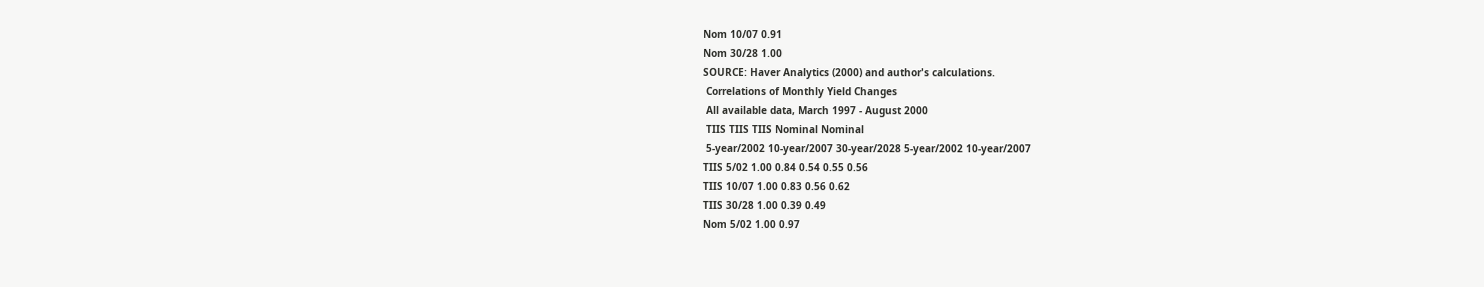Nom 10/07 0.91
Nom 30/28 1.00
SOURCE: Haver Analytics (2000) and author's calculations.
 Correlations of Monthly Yield Changes
 All available data, March 1997 - August 2000
 TIIS TIIS TIIS Nominal Nominal
 5-year/2002 10-year/2007 30-year/2028 5-year/2002 10-year/2007
TIIS 5/02 1.00 0.84 0.54 0.55 0.56
TIIS 10/07 1.00 0.83 0.56 0.62
TIIS 30/28 1.00 0.39 0.49
Nom 5/02 1.00 0.97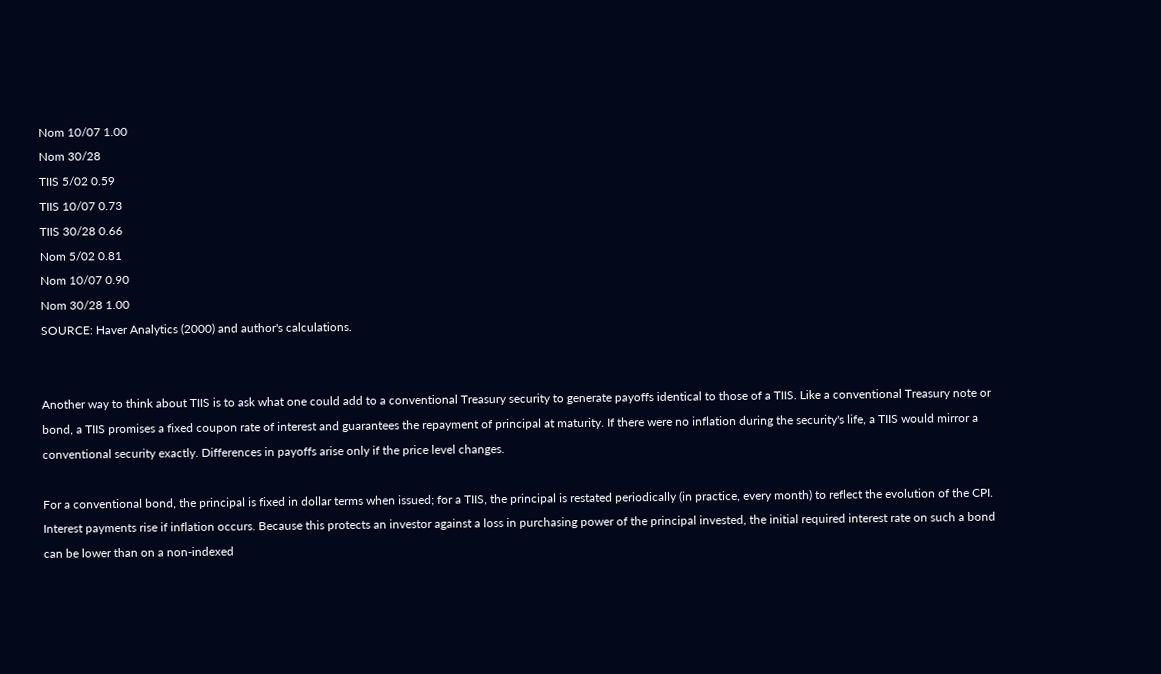Nom 10/07 1.00
Nom 30/28
TIIS 5/02 0.59
TIIS 10/07 0.73
TIIS 30/28 0.66
Nom 5/02 0.81
Nom 10/07 0.90
Nom 30/28 1.00
SOURCE: Haver Analytics (2000) and author's calculations.


Another way to think about TIIS is to ask what one could add to a conventional Treasury security to generate payoffs identical to those of a TIIS. Like a conventional Treasury note or bond, a TIIS promises a fixed coupon rate of interest and guarantees the repayment of principal at maturity. If there were no inflation during the security's life, a TIIS would mirror a conventional security exactly. Differences in payoffs arise only if the price level changes.

For a conventional bond, the principal is fixed in dollar terms when issued; for a TIIS, the principal is restated periodically (in practice, every month) to reflect the evolution of the CPI. Interest payments rise if inflation occurs. Because this protects an investor against a loss in purchasing power of the principal invested, the initial required interest rate on such a bond can be lower than on a non-indexed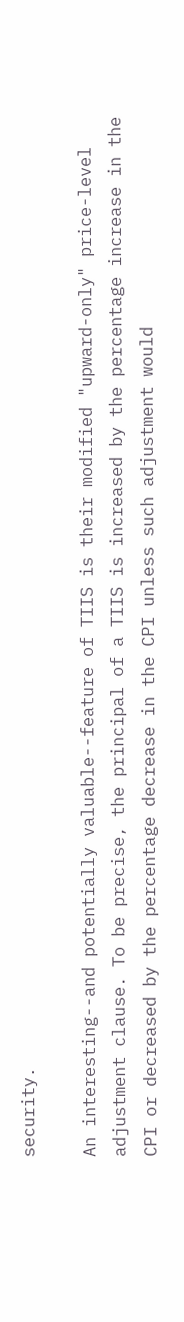security.

An interesting--and potentially valuable--feature of TIIS is their modified "upward-only" price-level adjustment clause. To be precise, the principal of a TIIS is increased by the percentage increase in the CPI or decreased by the percentage decrease in the CPI unless such adjustment would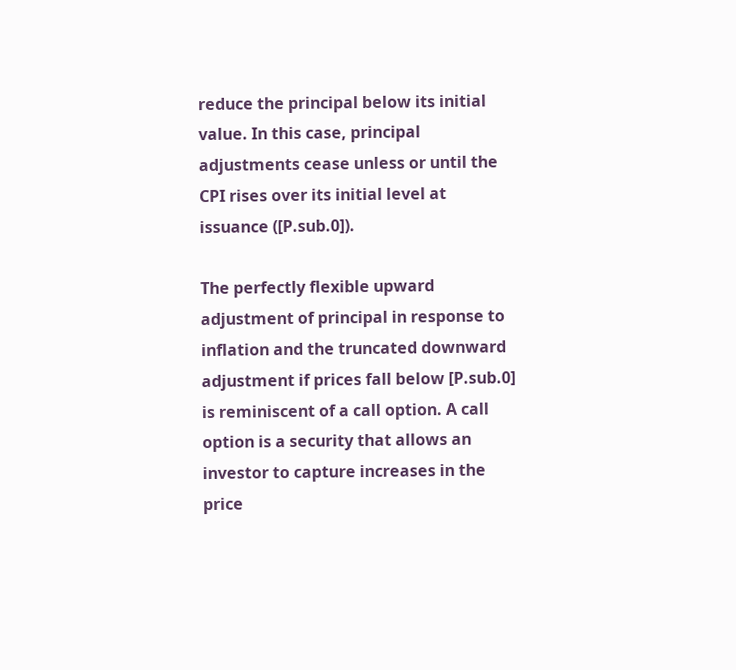reduce the principal below its initial value. In this case, principal adjustments cease unless or until the CPI rises over its initial level at issuance ([P.sub.0]).

The perfectly flexible upward adjustment of principal in response to inflation and the truncated downward adjustment if prices fall below [P.sub.0] is reminiscent of a call option. A call option is a security that allows an investor to capture increases in the price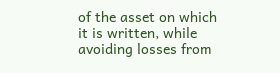of the asset on which it is written, while avoiding losses from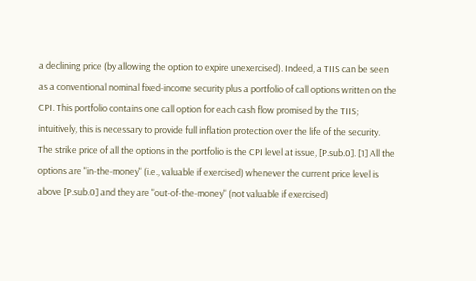a declining price (by allowing the option to expire unexercised). Indeed, a TIIS can be seen as a conventional nominal fixed-income security plus a portfolio of call options written on the CPI. This portfolio contains one call option for each cash flow promised by the TIIS; intuitively, this is necessary to provide full inflation protection over the life of the security. The strike price of all the options in the portfolio is the CPI level at issue, [P.sub.0]. [1] All the options are "in-the-money" (i.e., valuable if exercised) whenever the current price level is above [P.sub.0] and they are "out-of-the-money" (not valuable if exercised)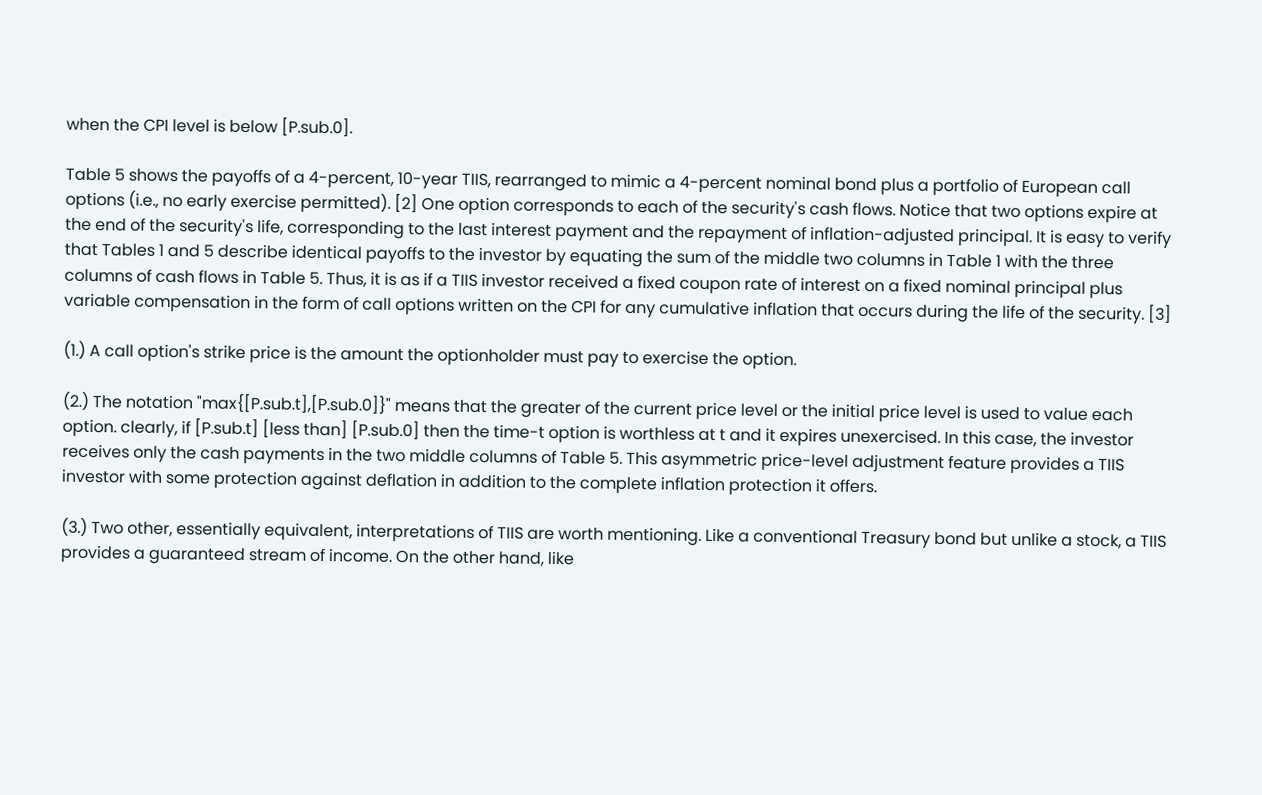when the CPI level is below [P.sub.0].

Table 5 shows the payoffs of a 4-percent, 10-year TIIS, rearranged to mimic a 4-percent nominal bond plus a portfolio of European call options (i.e., no early exercise permitted). [2] One option corresponds to each of the security's cash flows. Notice that two options expire at the end of the security's life, corresponding to the last interest payment and the repayment of inflation-adjusted principal. It is easy to verify that Tables 1 and 5 describe identical payoffs to the investor by equating the sum of the middle two columns in Table 1 with the three columns of cash flows in Table 5. Thus, it is as if a TIIS investor received a fixed coupon rate of interest on a fixed nominal principal plus variable compensation in the form of call options written on the CPI for any cumulative inflation that occurs during the life of the security. [3]

(1.) A call option's strike price is the amount the optionholder must pay to exercise the option.

(2.) The notation "max{[P.sub.t],[P.sub.0]}" means that the greater of the current price level or the initial price level is used to value each option. clearly, if [P.sub.t] [less than] [P.sub.0] then the time-t option is worthless at t and it expires unexercised. In this case, the investor receives only the cash payments in the two middle columns of Table 5. This asymmetric price-level adjustment feature provides a TIIS investor with some protection against deflation in addition to the complete inflation protection it offers.

(3.) Two other, essentially equivalent, interpretations of TIIS are worth mentioning. Like a conventional Treasury bond but unlike a stock, a TIIS provides a guaranteed stream of income. On the other hand, like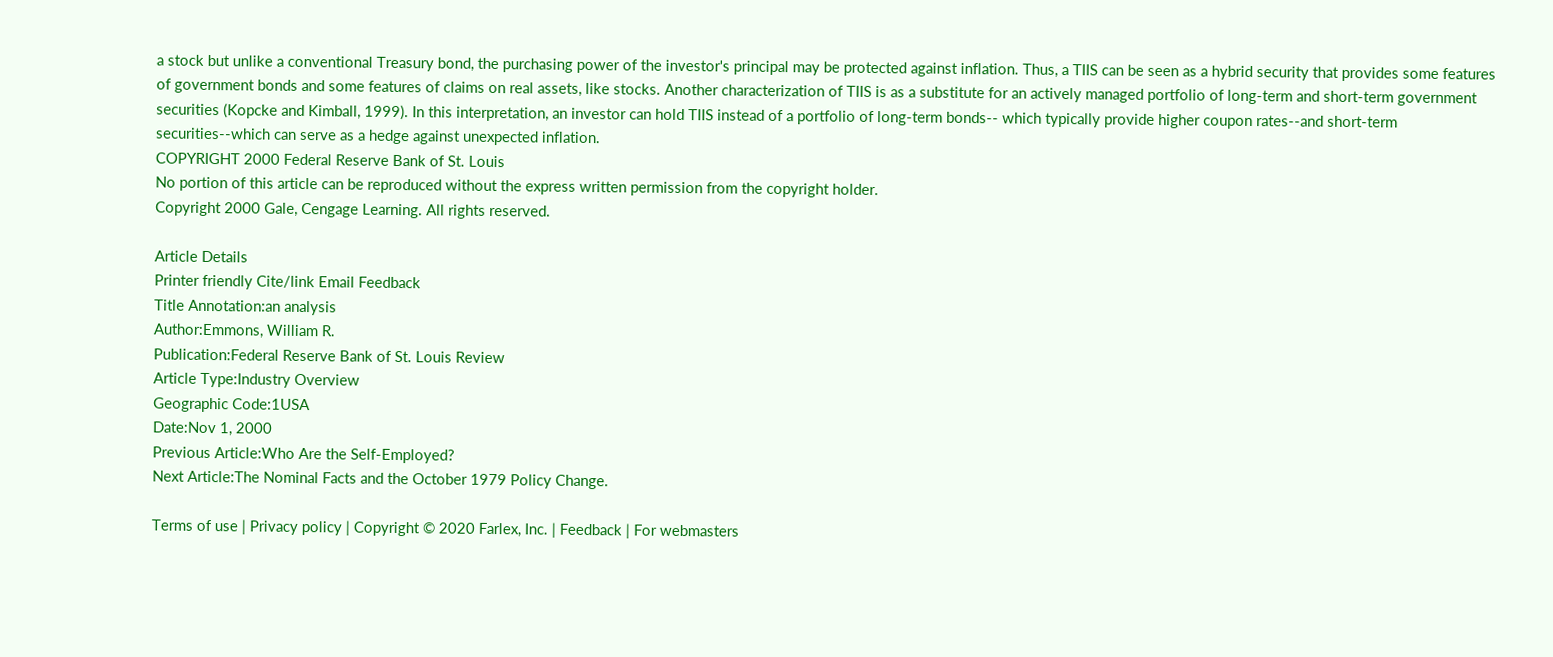a stock but unlike a conventional Treasury bond, the purchasing power of the investor's principal may be protected against inflation. Thus, a TIIS can be seen as a hybrid security that provides some features of government bonds and some features of claims on real assets, like stocks. Another characterization of TIIS is as a substitute for an actively managed portfolio of long-term and short-term government securities (Kopcke and Kimball, 1999). In this interpretation, an investor can hold TIIS instead of a portfolio of long-term bonds-- which typically provide higher coupon rates--and short-term securities--which can serve as a hedge against unexpected inflation.
COPYRIGHT 2000 Federal Reserve Bank of St. Louis
No portion of this article can be reproduced without the express written permission from the copyright holder.
Copyright 2000 Gale, Cengage Learning. All rights reserved.

Article Details
Printer friendly Cite/link Email Feedback
Title Annotation:an analysis
Author:Emmons, William R.
Publication:Federal Reserve Bank of St. Louis Review
Article Type:Industry Overview
Geographic Code:1USA
Date:Nov 1, 2000
Previous Article:Who Are the Self-Employed?
Next Article:The Nominal Facts and the October 1979 Policy Change.

Terms of use | Privacy policy | Copyright © 2020 Farlex, Inc. | Feedback | For webmasters